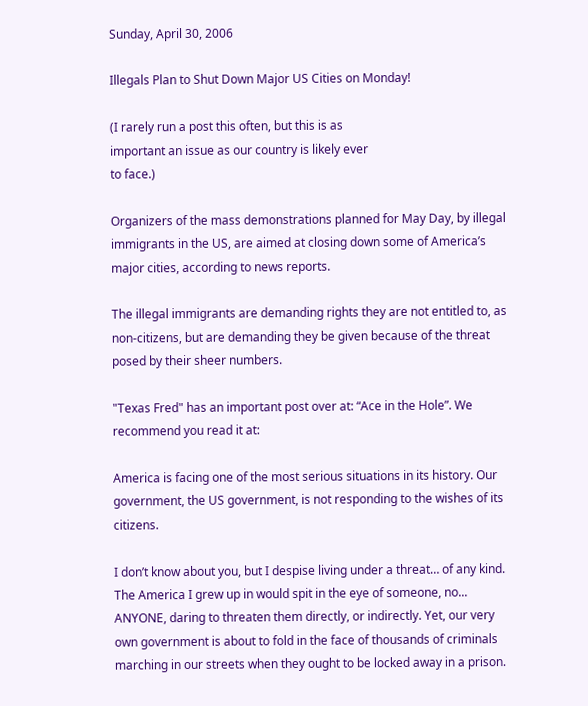Sunday, April 30, 2006

Illegals Plan to Shut Down Major US Cities on Monday!

(I rarely run a post this often, but this is as
important an issue as our country is likely ever
to face.)

Organizers of the mass demonstrations planned for May Day, by illegal immigrants in the US, are aimed at closing down some of America’s major cities, according to news reports.

The illegal immigrants are demanding rights they are not entitled to, as non-citizens, but are demanding they be given because of the threat posed by their sheer numbers.

"Texas Fred" has an important post over at: “Ace in the Hole”. We recommend you read it at:

America is facing one of the most serious situations in its history. Our government, the US government, is not responding to the wishes of its citizens.

I don’t know about you, but I despise living under a threat… of any kind. The America I grew up in would spit in the eye of someone, no... ANYONE, daring to threaten them directly, or indirectly. Yet, our very own government is about to fold in the face of thousands of criminals marching in our streets when they ought to be locked away in a prison.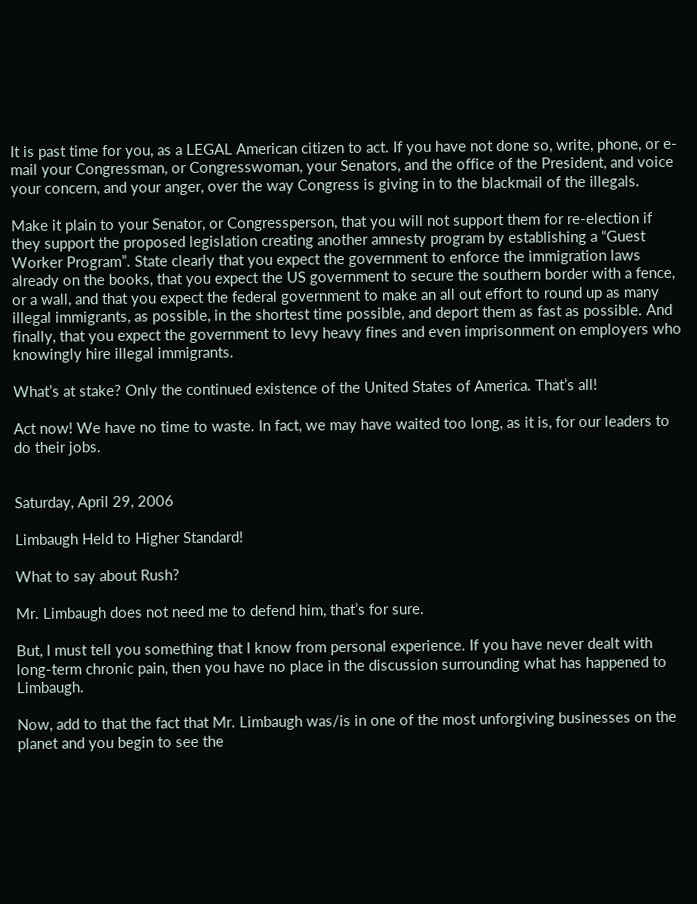It is past time for you, as a LEGAL American citizen to act. If you have not done so, write, phone, or e-mail your Congressman, or Congresswoman, your Senators, and the office of the President, and voice your concern, and your anger, over the way Congress is giving in to the blackmail of the illegals.

Make it plain to your Senator, or Congressperson, that you will not support them for re-election if they support the proposed legislation creating another amnesty program by establishing a “Guest Worker Program”. State clearly that you expect the government to enforce the immigration laws already on the books, that you expect the US government to secure the southern border with a fence, or a wall, and that you expect the federal government to make an all out effort to round up as many illegal immigrants, as possible, in the shortest time possible, and deport them as fast as possible. And finally, that you expect the government to levy heavy fines and even imprisonment on employers who knowingly hire illegal immigrants.

What’s at stake? Only the continued existence of the United States of America. That’s all!

Act now! We have no time to waste. In fact, we may have waited too long, as it is, for our leaders to do their jobs.


Saturday, April 29, 2006

Limbaugh Held to Higher Standard!

What to say about Rush?

Mr. Limbaugh does not need me to defend him, that’s for sure.

But, I must tell you something that I know from personal experience. If you have never dealt with long-term chronic pain, then you have no place in the discussion surrounding what has happened to Limbaugh.

Now, add to that the fact that Mr. Limbaugh was/is in one of the most unforgiving businesses on the planet and you begin to see the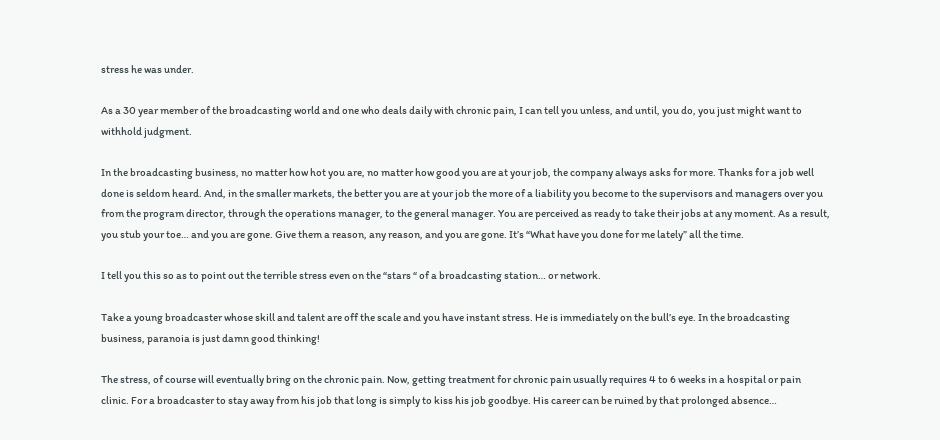stress he was under.

As a 30 year member of the broadcasting world and one who deals daily with chronic pain, I can tell you unless, and until, you do, you just might want to withhold judgment.

In the broadcasting business, no matter how hot you are, no matter how good you are at your job, the company always asks for more. Thanks for a job well done is seldom heard. And, in the smaller markets, the better you are at your job the more of a liability you become to the supervisors and managers over you from the program director, through the operations manager, to the general manager. You are perceived as ready to take their jobs at any moment. As a result, you stub your toe… and you are gone. Give them a reason, any reason, and you are gone. It’s “What have you done for me lately” all the time.

I tell you this so as to point out the terrible stress even on the “stars “ of a broadcasting station… or network.

Take a young broadcaster whose skill and talent are off the scale and you have instant stress. He is immediately on the bull’s eye. In the broadcasting business, paranoia is just damn good thinking!

The stress, of course will eventually bring on the chronic pain. Now, getting treatment for chronic pain usually requires 4 to 6 weeks in a hospital or pain clinic. For a broadcaster to stay away from his job that long is simply to kiss his job goodbye. His career can be ruined by that prolonged absence…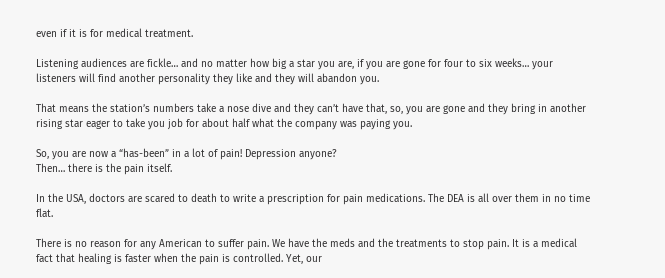even if it is for medical treatment.

Listening audiences are fickle… and no matter how big a star you are, if you are gone for four to six weeks… your listeners will find another personality they like and they will abandon you.

That means the station’s numbers take a nose dive and they can’t have that, so, you are gone and they bring in another rising star eager to take you job for about half what the company was paying you.

So, you are now a “has-been” in a lot of pain! Depression anyone?
Then… there is the pain itself.

In the USA, doctors are scared to death to write a prescription for pain medications. The DEA is all over them in no time flat.

There is no reason for any American to suffer pain. We have the meds and the treatments to stop pain. It is a medical fact that healing is faster when the pain is controlled. Yet, our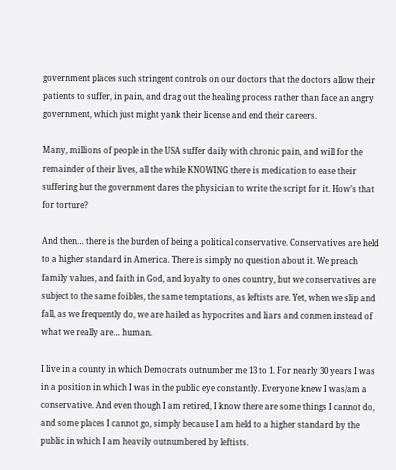government places such stringent controls on our doctors that the doctors allow their patients to suffer, in pain, and drag out the healing process rather than face an angry government, which just might yank their license and end their careers.

Many, millions of people in the USA suffer daily with chronic pain, and will for the remainder of their lives, all the while KNOWING there is medication to ease their suffering but the government dares the physician to write the script for it. How’s that for torture?

And then… there is the burden of being a political conservative. Conservatives are held to a higher standard in America. There is simply no question about it. We preach family values, and faith in God, and loyalty to ones country, but we conservatives are subject to the same foibles, the same temptations, as leftists are. Yet, when we slip and fall, as we frequently do, we are hailed as hypocrites and liars and conmen instead of what we really are… human.

I live in a county in which Democrats outnumber me 13 to 1. For nearly 30 years I was in a position in which I was in the public eye constantly. Everyone knew I was/am a conservative. And even though I am retired, I know there are some things I cannot do, and some places I cannot go, simply because I am held to a higher standard by the public in which I am heavily outnumbered by leftists.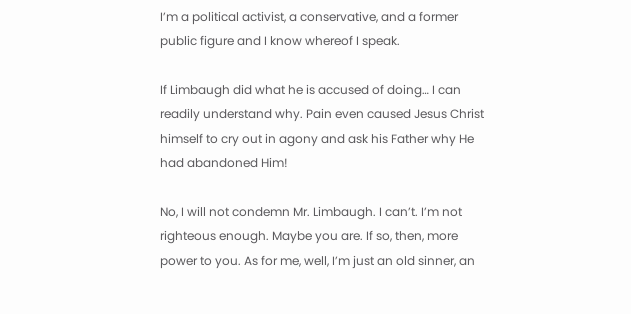I’m a political activist, a conservative, and a former public figure and I know whereof I speak.

If Limbaugh did what he is accused of doing… I can readily understand why. Pain even caused Jesus Christ himself to cry out in agony and ask his Father why He had abandoned Him!

No, I will not condemn Mr. Limbaugh. I can’t. I’m not righteous enough. Maybe you are. If so, then, more power to you. As for me, well, I’m just an old sinner, an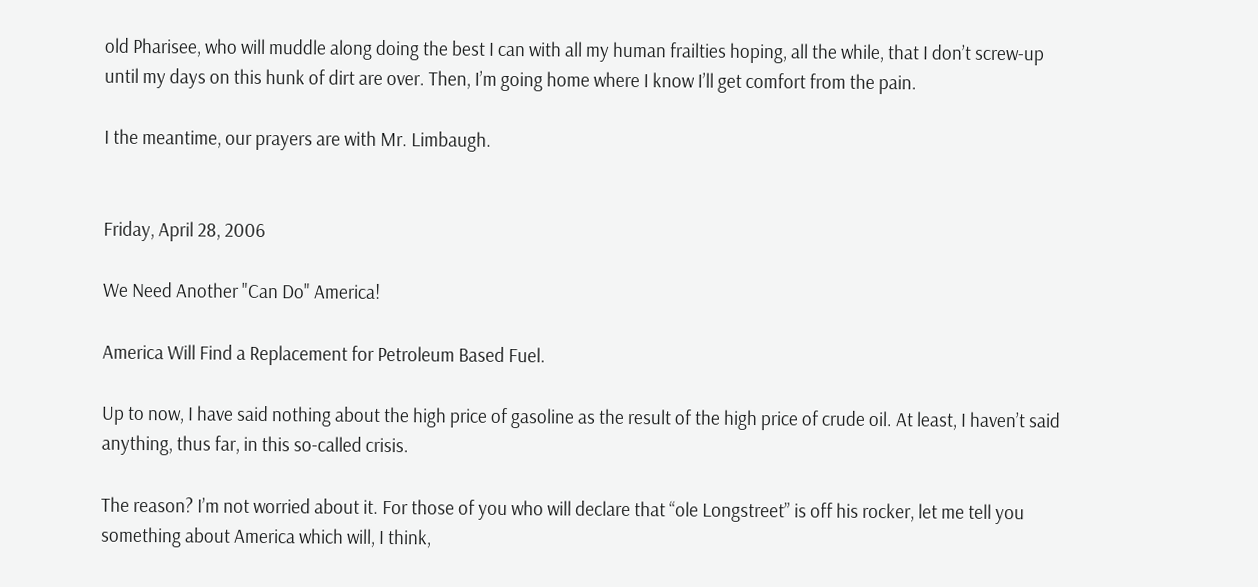old Pharisee, who will muddle along doing the best I can with all my human frailties hoping, all the while, that I don’t screw-up until my days on this hunk of dirt are over. Then, I’m going home where I know I’ll get comfort from the pain.

I the meantime, our prayers are with Mr. Limbaugh.


Friday, April 28, 2006

We Need Another "Can Do" America!

America Will Find a Replacement for Petroleum Based Fuel.

Up to now, I have said nothing about the high price of gasoline as the result of the high price of crude oil. At least, I haven’t said anything, thus far, in this so-called crisis.

The reason? I’m not worried about it. For those of you who will declare that “ole Longstreet” is off his rocker, let me tell you something about America which will, I think,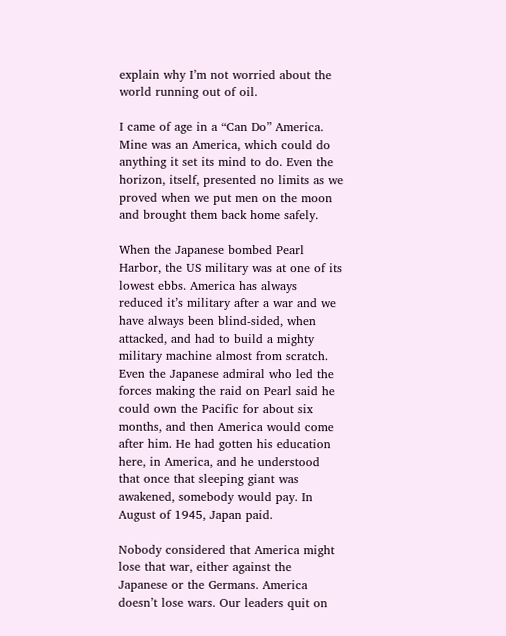explain why I’m not worried about the world running out of oil.

I came of age in a “Can Do” America. Mine was an America, which could do anything it set its mind to do. Even the horizon, itself, presented no limits as we proved when we put men on the moon and brought them back home safely.

When the Japanese bombed Pearl Harbor, the US military was at one of its lowest ebbs. America has always reduced it’s military after a war and we have always been blind-sided, when attacked, and had to build a mighty military machine almost from scratch. Even the Japanese admiral who led the forces making the raid on Pearl said he could own the Pacific for about six months, and then America would come after him. He had gotten his education here, in America, and he understood that once that sleeping giant was awakened, somebody would pay. In August of 1945, Japan paid.

Nobody considered that America might lose that war, either against the Japanese or the Germans. America doesn’t lose wars. Our leaders quit on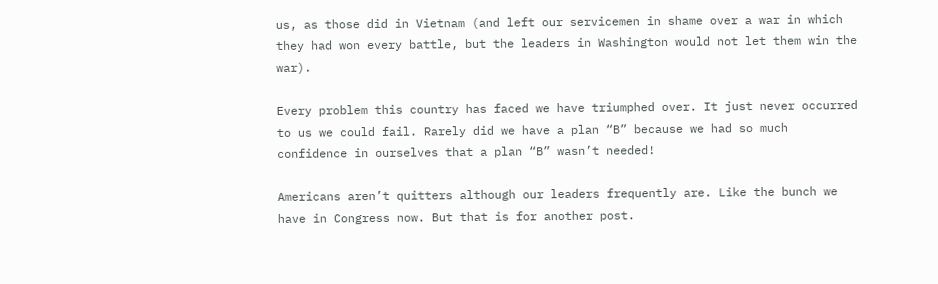us, as those did in Vietnam (and left our servicemen in shame over a war in which they had won every battle, but the leaders in Washington would not let them win the war).

Every problem this country has faced we have triumphed over. It just never occurred to us we could fail. Rarely did we have a plan “B” because we had so much confidence in ourselves that a plan “B” wasn’t needed!

Americans aren’t quitters although our leaders frequently are. Like the bunch we have in Congress now. But that is for another post.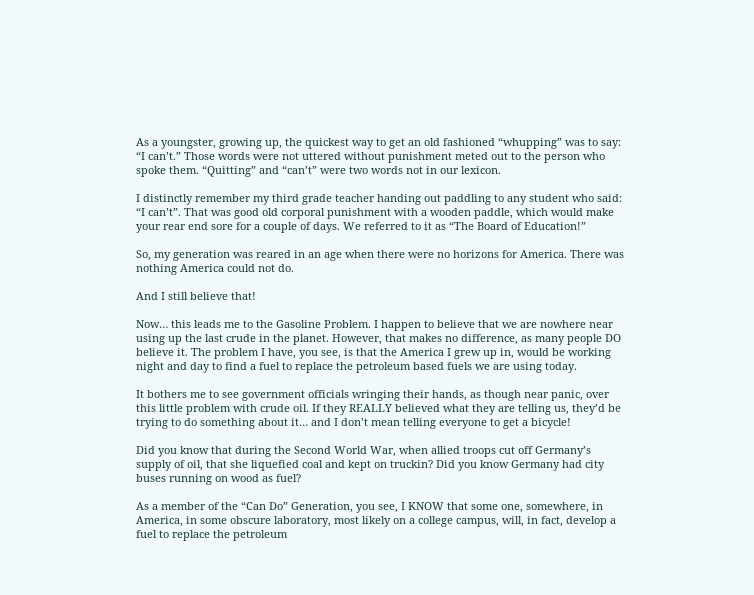As a youngster, growing up, the quickest way to get an old fashioned “whupping” was to say: “I can’t.” Those words were not uttered without punishment meted out to the person who spoke them. “Quitting” and “can’t” were two words not in our lexicon.

I distinctly remember my third grade teacher handing out paddling to any student who said: “I can’t”. That was good old corporal punishment with a wooden paddle, which would make your rear end sore for a couple of days. We referred to it as “The Board of Education!”

So, my generation was reared in an age when there were no horizons for America. There was nothing America could not do.

And I still believe that!

Now… this leads me to the Gasoline Problem. I happen to believe that we are nowhere near using up the last crude in the planet. However, that makes no difference, as many people DO believe it. The problem I have, you see, is that the America I grew up in, would be working night and day to find a fuel to replace the petroleum based fuels we are using today.

It bothers me to see government officials wringing their hands, as though near panic, over this little problem with crude oil. If they REALLY believed what they are telling us, they’d be trying to do something about it… and I don’t mean telling everyone to get a bicycle!

Did you know that during the Second World War, when allied troops cut off Germany’s supply of oil, that she liquefied coal and kept on truckin? Did you know Germany had city buses running on wood as fuel?

As a member of the “Can Do” Generation, you see, I KNOW that some one, somewhere, in America, in some obscure laboratory, most likely on a college campus, will, in fact, develop a fuel to replace the petroleum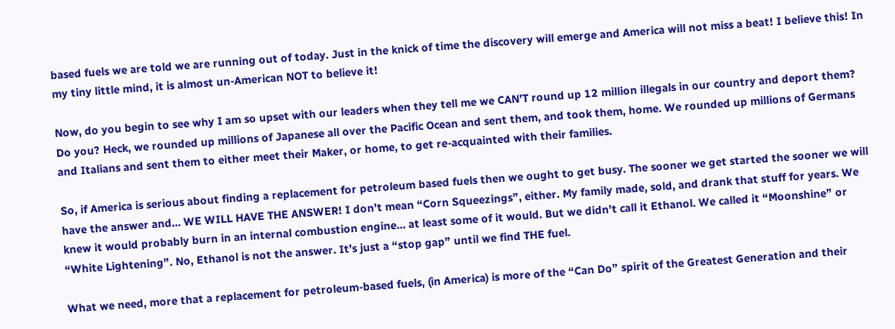based fuels we are told we are running out of today. Just in the knick of time the discovery will emerge and America will not miss a beat! I believe this! In my tiny little mind, it is almost un-American NOT to believe it!

Now, do you begin to see why I am so upset with our leaders when they tell me we CAN’T round up 12 million illegals in our country and deport them? Do you? Heck, we rounded up millions of Japanese all over the Pacific Ocean and sent them, and took them, home. We rounded up millions of Germans and Italians and sent them to either meet their Maker, or home, to get re-acquainted with their families.

So, if America is serious about finding a replacement for petroleum based fuels then we ought to get busy. The sooner we get started the sooner we will have the answer and… WE WILL HAVE THE ANSWER! I don’t mean “Corn Squeezings”, either. My family made, sold, and drank that stuff for years. We knew it would probably burn in an internal combustion engine… at least some of it would. But we didn’t call it Ethanol. We called it “Moonshine” or “White Lightening”. No, Ethanol is not the answer. It’s just a “stop gap” until we find THE fuel.

What we need, more that a replacement for petroleum-based fuels, (in America) is more of the “Can Do” spirit of the Greatest Generation and their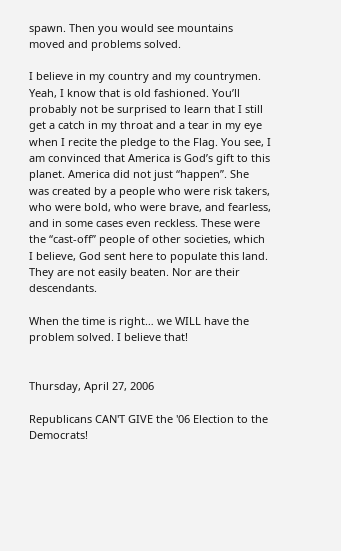spawn. Then you would see mountains moved and problems solved.

I believe in my country and my countrymen. Yeah, I know that is old fashioned. You’ll probably not be surprised to learn that I still get a catch in my throat and a tear in my eye when I recite the pledge to the Flag. You see, I am convinced that America is God’s gift to this planet. America did not just “happen”. She was created by a people who were risk takers, who were bold, who were brave, and fearless, and in some cases even reckless. These were the “cast-off” people of other societies, which I believe, God sent here to populate this land. They are not easily beaten. Nor are their descendants.

When the time is right… we WILL have the problem solved. I believe that!


Thursday, April 27, 2006

Republicans CAN'T GIVE the '06 Election to the Democrats!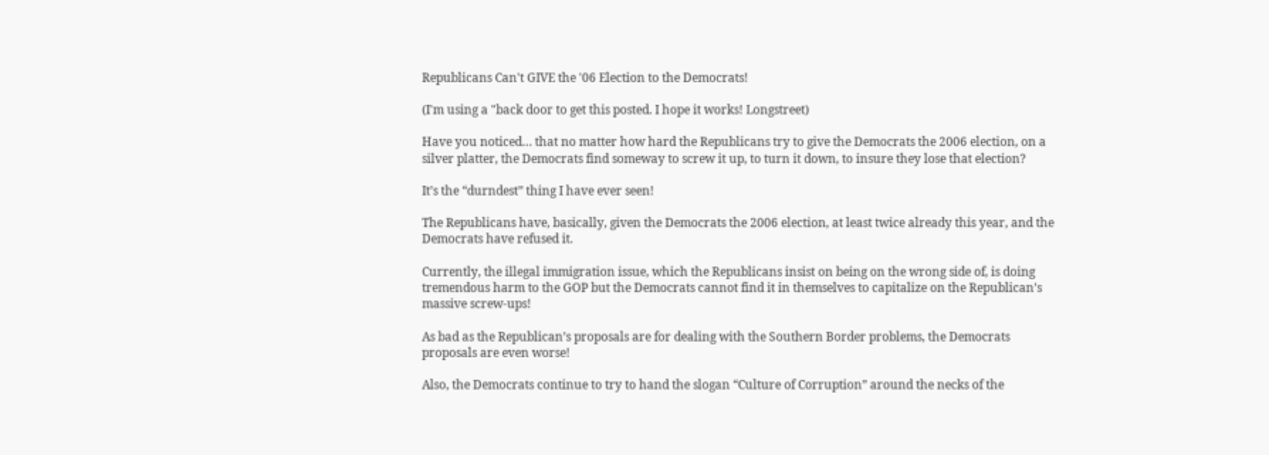Republicans Can't GIVE the '06 Election to the Democrats!

(I'm using a "back door to get this posted. I hope it works! Longstreet)

Have you noticed… that no matter how hard the Republicans try to give the Democrats the 2006 election, on a silver platter, the Democrats find someway to screw it up, to turn it down, to insure they lose that election?

It’s the “durndest” thing I have ever seen!

The Republicans have, basically, given the Democrats the 2006 election, at least twice already this year, and the Democrats have refused it.

Currently, the illegal immigration issue, which the Republicans insist on being on the wrong side of, is doing tremendous harm to the GOP but the Democrats cannot find it in themselves to capitalize on the Republican’s massive screw-ups!

As bad as the Republican’s proposals are for dealing with the Southern Border problems, the Democrats proposals are even worse!

Also, the Democrats continue to try to hand the slogan “Culture of Corruption” around the necks of the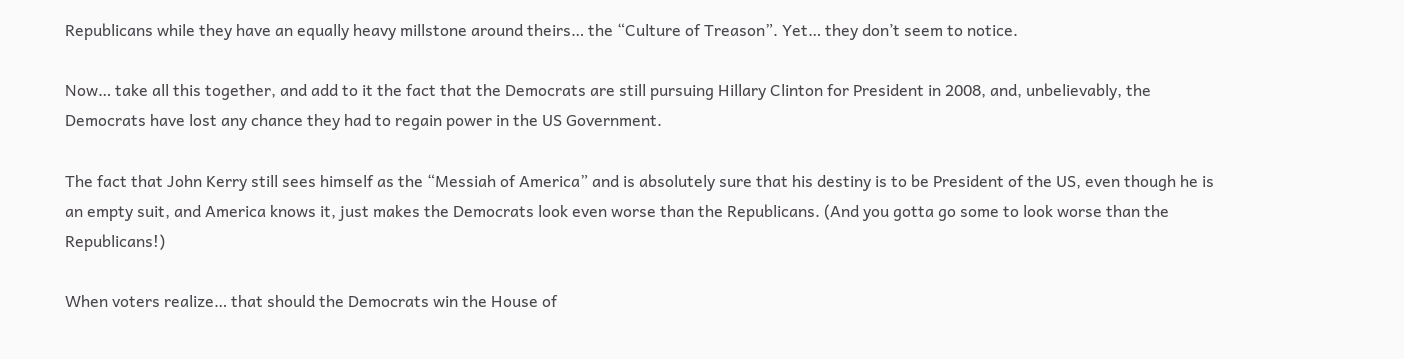Republicans while they have an equally heavy millstone around theirs… the “Culture of Treason”. Yet… they don’t seem to notice.

Now… take all this together, and add to it the fact that the Democrats are still pursuing Hillary Clinton for President in 2008, and, unbelievably, the Democrats have lost any chance they had to regain power in the US Government.

The fact that John Kerry still sees himself as the “Messiah of America” and is absolutely sure that his destiny is to be President of the US, even though he is an empty suit, and America knows it, just makes the Democrats look even worse than the Republicans. (And you gotta go some to look worse than the Republicans!)

When voters realize… that should the Democrats win the House of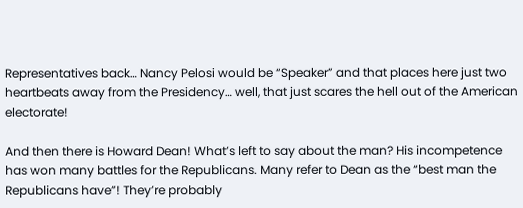Representatives back… Nancy Pelosi would be “Speaker” and that places here just two heartbeats away from the Presidency… well, that just scares the hell out of the American electorate!

And then there is Howard Dean! What’s left to say about the man? His incompetence has won many battles for the Republicans. Many refer to Dean as the “best man the Republicans have”! They’re probably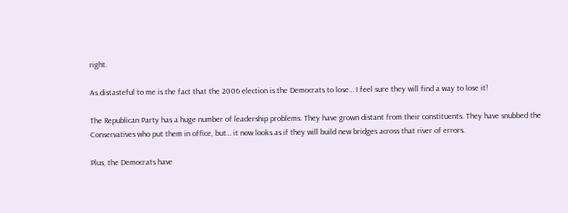right.

As distasteful to me is the fact that the 2006 election is the Democrats to lose… I feel sure they will find a way to lose it!

The Republican Party has a huge number of leadership problems. They have grown distant from their constituents. They have snubbed the Conservatives who put them in office, but… it now looks as if they will build new bridges across that river of errors.

Plus, the Democrats have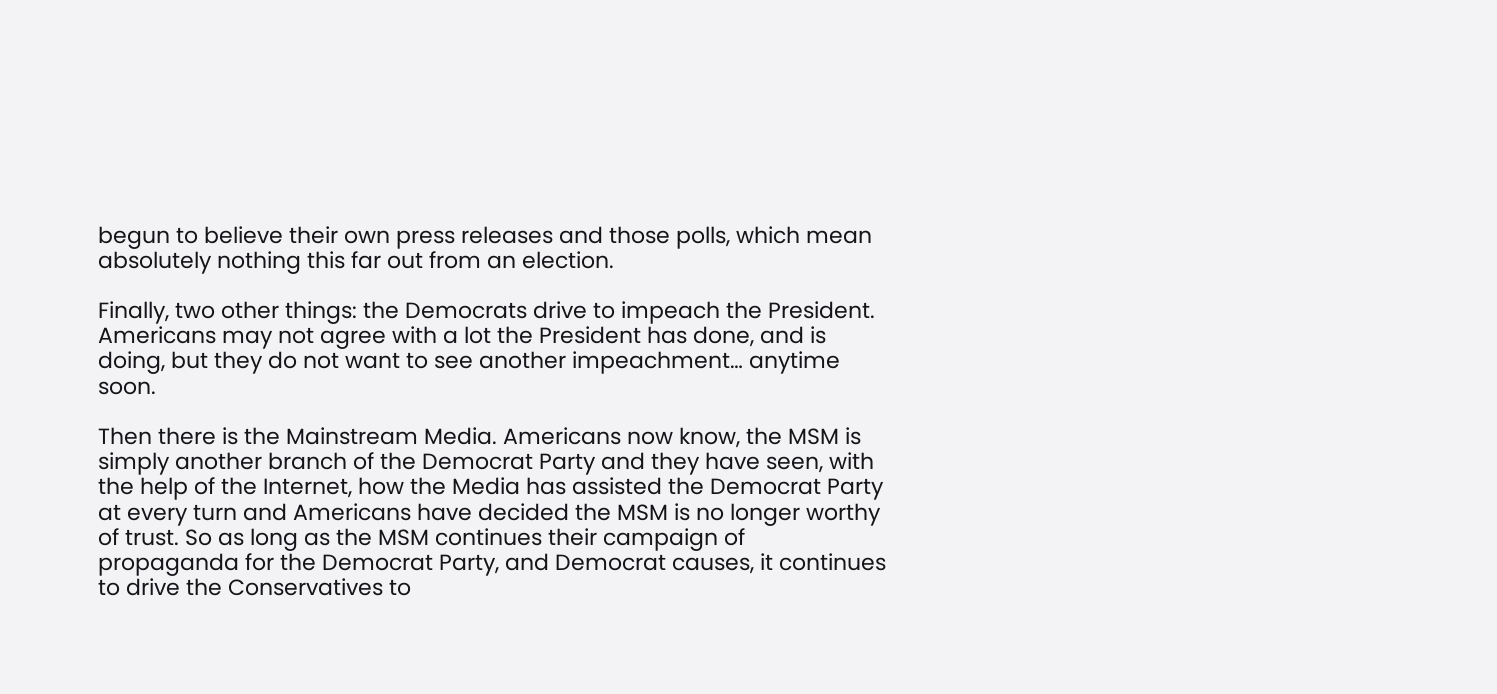begun to believe their own press releases and those polls, which mean absolutely nothing this far out from an election.

Finally, two other things: the Democrats drive to impeach the President. Americans may not agree with a lot the President has done, and is doing, but they do not want to see another impeachment… anytime soon.

Then there is the Mainstream Media. Americans now know, the MSM is simply another branch of the Democrat Party and they have seen, with the help of the Internet, how the Media has assisted the Democrat Party at every turn and Americans have decided the MSM is no longer worthy of trust. So as long as the MSM continues their campaign of propaganda for the Democrat Party, and Democrat causes, it continues to drive the Conservatives to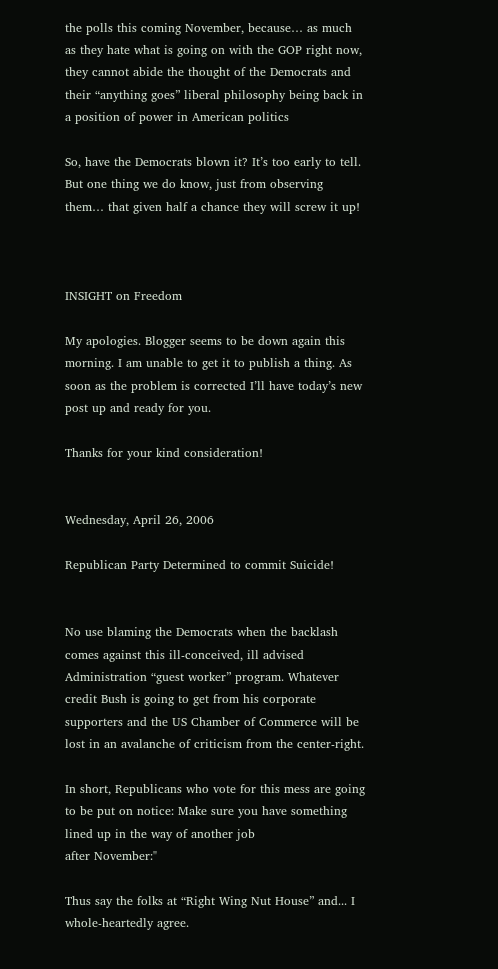the polls this coming November, because… as much as they hate what is going on with the GOP right now, they cannot abide the thought of the Democrats and their “anything goes” liberal philosophy being back in a position of power in American politics

So, have the Democrats blown it? It’s too early to tell. But one thing we do know, just from observing them… that given half a chance they will screw it up!



INSIGHT on Freedom

My apologies. Blogger seems to be down again this morning. I am unable to get it to publish a thing. As soon as the problem is corrected I’ll have today’s new post up and ready for you.

Thanks for your kind consideration!


Wednesday, April 26, 2006

Republican Party Determined to commit Suicide!


No use blaming the Democrats when the backlash comes against this ill-conceived, ill advised Administration “guest worker” program. Whatever credit Bush is going to get from his corporate supporters and the US Chamber of Commerce will be lost in an avalanche of criticism from the center-right.

In short, Republicans who vote for this mess are going to be put on notice: Make sure you have something lined up in the way of another job
after November:"

Thus say the folks at “Right Wing Nut House” and... I whole-heartedly agree.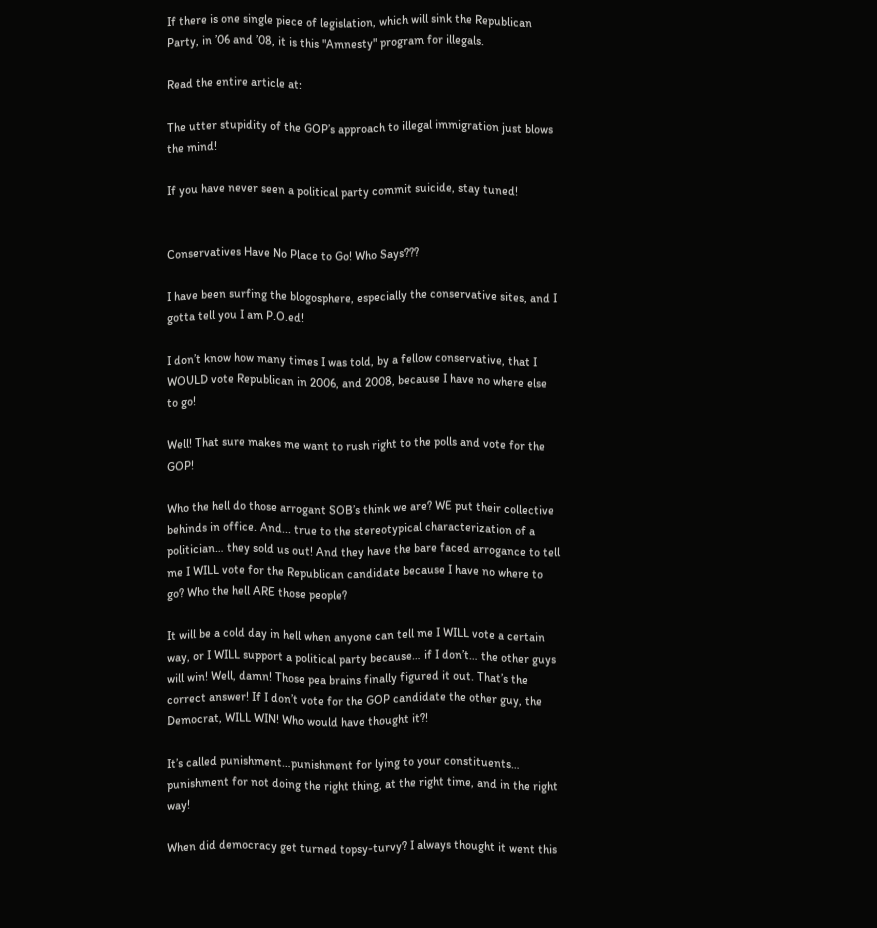If there is one single piece of legislation, which will sink the Republican Party, in ’06 and ’08, it is this "Amnesty" program for illegals.

Read the entire article at:

The utter stupidity of the GOP’s approach to illegal immigration just blows the mind!

If you have never seen a political party commit suicide, stay tuned!


Conservatives Have No Place to Go! Who Says???

I have been surfing the blogosphere, especially the conservative sites, and I gotta tell you I am P.O.ed!

I don’t know how many times I was told, by a fellow conservative, that I WOULD vote Republican in 2006, and 2008, because I have no where else to go!

Well! That sure makes me want to rush right to the polls and vote for the GOP!

Who the hell do those arrogant SOB’s think we are? WE put their collective behinds in office. And... true to the stereotypical characterization of a politician… they sold us out! And they have the bare faced arrogance to tell me I WILL vote for the Republican candidate because I have no where to go? Who the hell ARE those people?

It will be a cold day in hell when anyone can tell me I WILL vote a certain way, or I WILL support a political party because… if I don’t… the other guys will win! Well, damn! Those pea brains finally figured it out. That’s the correct answer! If I don’t vote for the GOP candidate the other guy, the Democrat, WILL WIN! Who would have thought it?!

It’s called punishment…punishment for lying to your constituents… punishment for not doing the right thing, at the right time, and in the right way!

When did democracy get turned topsy-turvy? I always thought it went this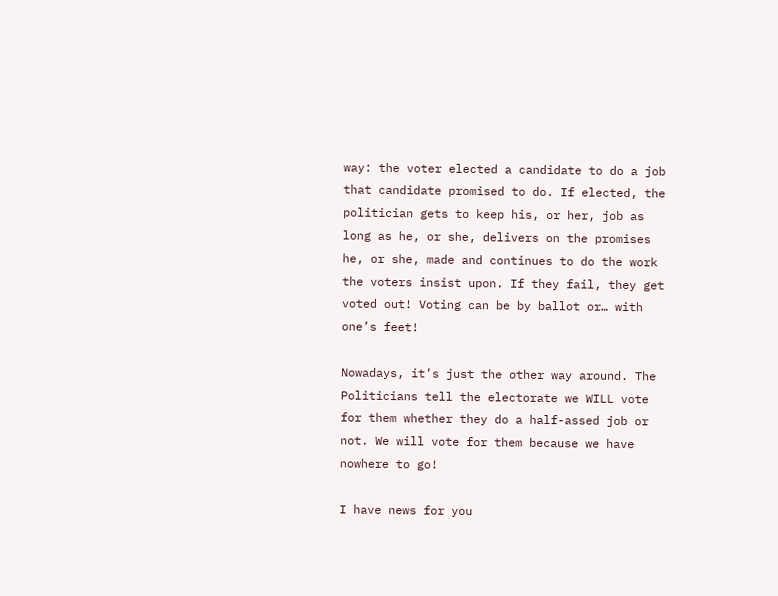way: the voter elected a candidate to do a job that candidate promised to do. If elected, the politician gets to keep his, or her, job as long as he, or she, delivers on the promises he, or she, made and continues to do the work the voters insist upon. If they fail, they get voted out! Voting can be by ballot or… with one’s feet!

Nowadays, it’s just the other way around. The Politicians tell the electorate we WILL vote for them whether they do a half-assed job or not. We will vote for them because we have nowhere to go!

I have news for you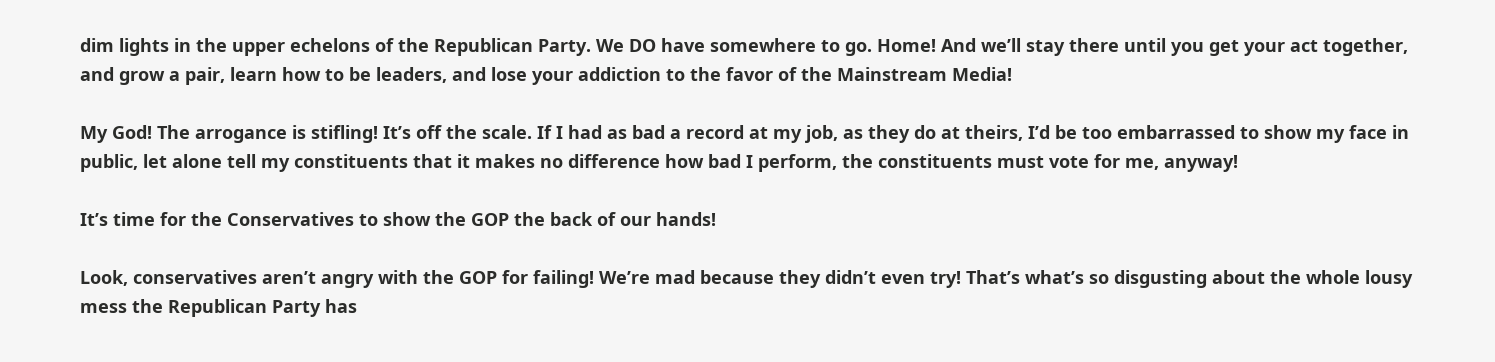dim lights in the upper echelons of the Republican Party. We DO have somewhere to go. Home! And we’ll stay there until you get your act together, and grow a pair, learn how to be leaders, and lose your addiction to the favor of the Mainstream Media!

My God! The arrogance is stifling! It’s off the scale. If I had as bad a record at my job, as they do at theirs, I’d be too embarrassed to show my face in public, let alone tell my constituents that it makes no difference how bad I perform, the constituents must vote for me, anyway!

It’s time for the Conservatives to show the GOP the back of our hands!

Look, conservatives aren’t angry with the GOP for failing! We’re mad because they didn’t even try! That’s what’s so disgusting about the whole lousy mess the Republican Party has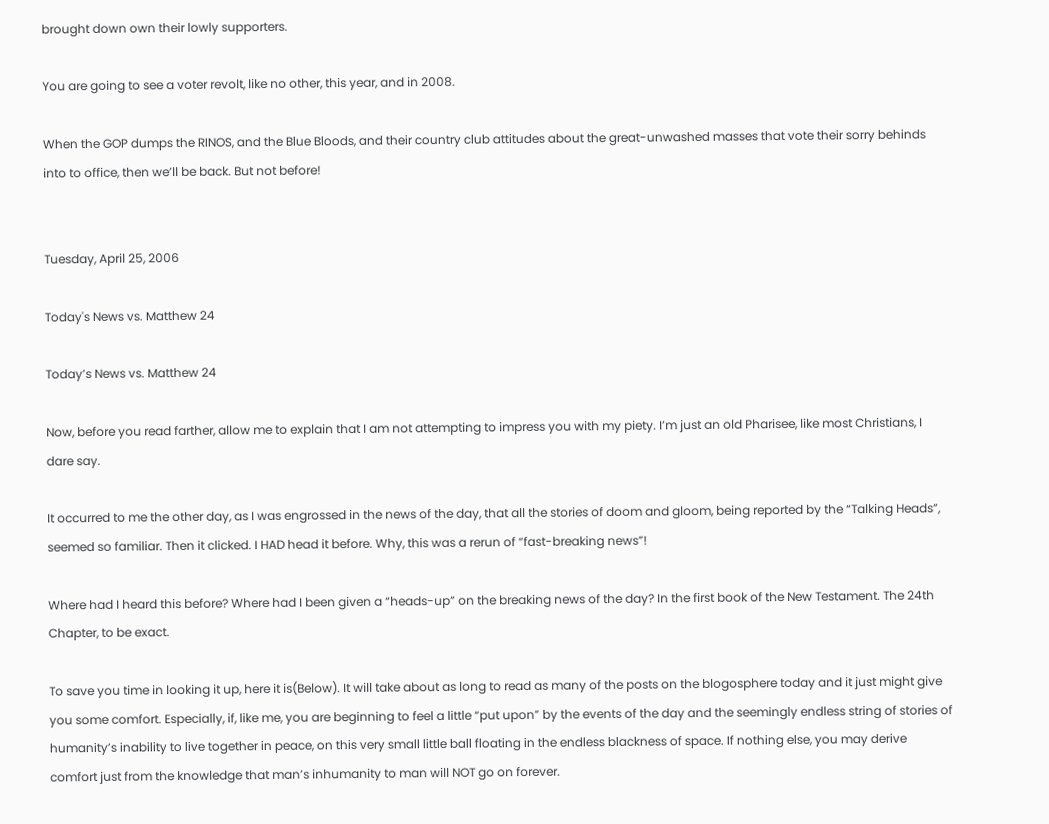brought down own their lowly supporters.

You are going to see a voter revolt, like no other, this year, and in 2008.

When the GOP dumps the RINOS, and the Blue Bloods, and their country club attitudes about the great-unwashed masses that vote their sorry behinds into to office, then we’ll be back. But not before!


Tuesday, April 25, 2006

Today's News vs. Matthew 24

Today’s News vs. Matthew 24

Now, before you read farther, allow me to explain that I am not attempting to impress you with my piety. I’m just an old Pharisee, like most Christians, I dare say.

It occurred to me the other day, as I was engrossed in the news of the day, that all the stories of doom and gloom, being reported by the “Talking Heads”, seemed so familiar. Then it clicked. I HAD head it before. Why, this was a rerun of “fast-breaking news”!

Where had I heard this before? Where had I been given a “heads-up” on the breaking news of the day? In the first book of the New Testament. The 24th Chapter, to be exact.

To save you time in looking it up, here it is(Below). It will take about as long to read as many of the posts on the blogosphere today and it just might give you some comfort. Especially, if, like me, you are beginning to feel a little “put upon” by the events of the day and the seemingly endless string of stories of humanity’s inability to live together in peace, on this very small little ball floating in the endless blackness of space. If nothing else, you may derive comfort just from the knowledge that man’s inhumanity to man will NOT go on forever.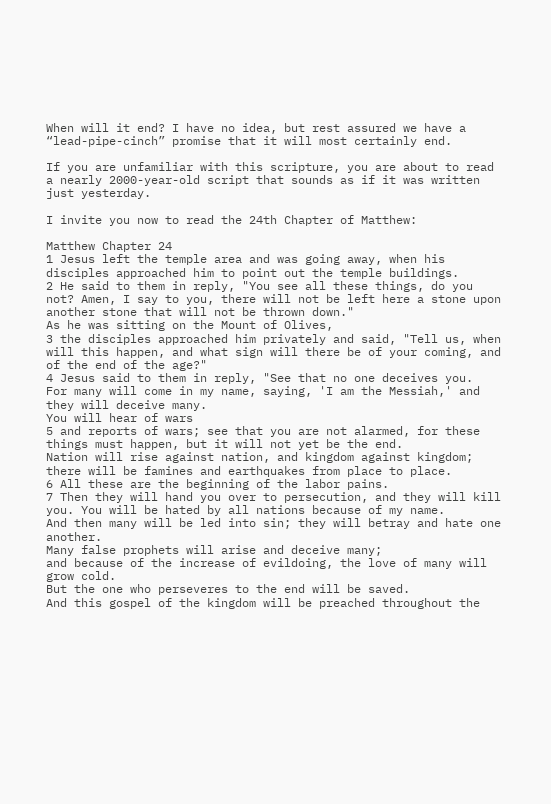When will it end? I have no idea, but rest assured we have a “lead-pipe-cinch” promise that it will most certainly end.

If you are unfamiliar with this scripture, you are about to read a nearly 2000-year-old script that sounds as if it was written just yesterday.

I invite you now to read the 24th Chapter of Matthew:

Matthew Chapter 24
1 Jesus left the temple area and was going away, when his disciples approached him to point out the temple buildings.
2 He said to them in reply, "You see all these things, do you not? Amen, I say to you, there will not be left here a stone upon another stone that will not be thrown down."
As he was sitting on the Mount of Olives,
3 the disciples approached him privately and said, "Tell us, when will this happen, and what sign will there be of your coming, and of the end of the age?"
4 Jesus said to them in reply, "See that no one deceives you.
For many will come in my name, saying, 'I am the Messiah,' and they will deceive many.
You will hear of wars
5 and reports of wars; see that you are not alarmed, for these things must happen, but it will not yet be the end.
Nation will rise against nation, and kingdom against kingdom; there will be famines and earthquakes from place to place.
6 All these are the beginning of the labor pains.
7 Then they will hand you over to persecution, and they will kill you. You will be hated by all nations because of my name.
And then many will be led into sin; they will betray and hate one another.
Many false prophets will arise and deceive many;
and because of the increase of evildoing, the love of many will grow cold.
But the one who perseveres to the end will be saved.
And this gospel of the kingdom will be preached throughout the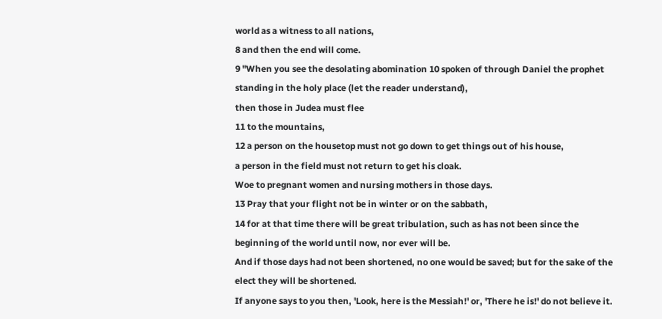world as a witness to all nations,
8 and then the end will come.
9 "When you see the desolating abomination 10 spoken of through Daniel the prophet standing in the holy place (let the reader understand),
then those in Judea must flee
11 to the mountains,
12 a person on the housetop must not go down to get things out of his house,
a person in the field must not return to get his cloak.
Woe to pregnant women and nursing mothers in those days.
13 Pray that your flight not be in winter or on the sabbath,
14 for at that time there will be great tribulation, such as has not been since the beginning of the world until now, nor ever will be.
And if those days had not been shortened, no one would be saved; but for the sake of the elect they will be shortened.
If anyone says to you then, 'Look, here is the Messiah!' or, 'There he is!' do not believe it.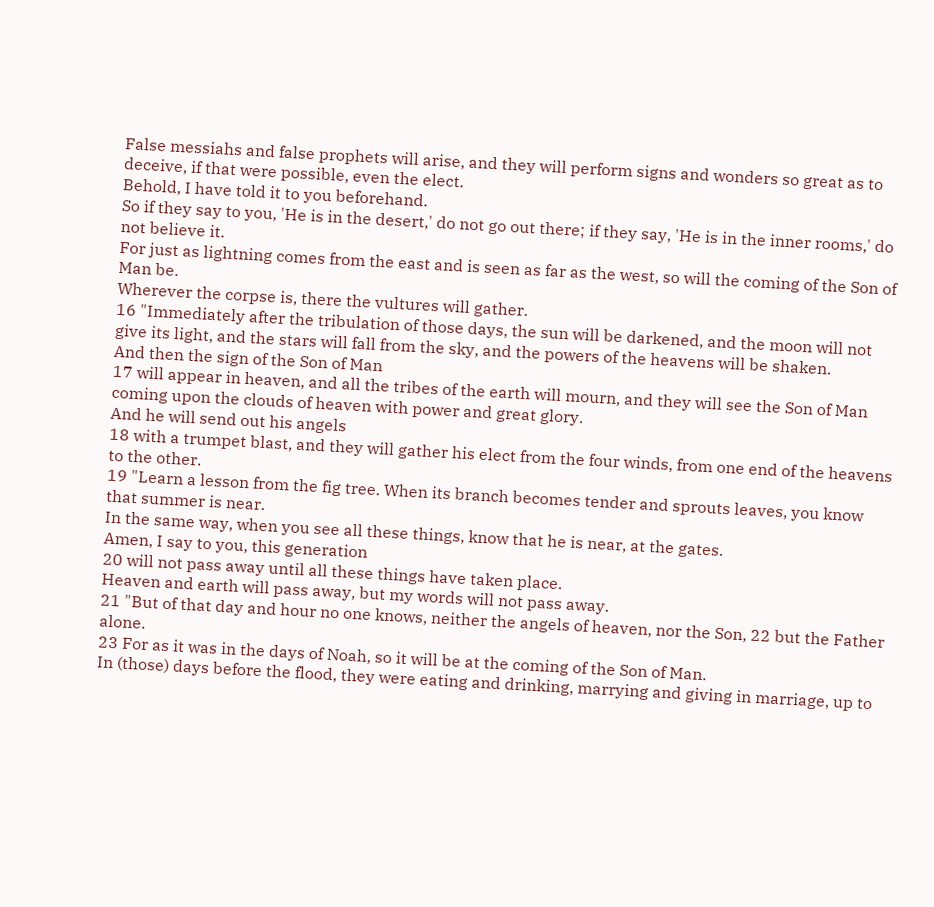False messiahs and false prophets will arise, and they will perform signs and wonders so great as to deceive, if that were possible, even the elect.
Behold, I have told it to you beforehand.
So if they say to you, 'He is in the desert,' do not go out there; if they say, 'He is in the inner rooms,' do not believe it.
For just as lightning comes from the east and is seen as far as the west, so will the coming of the Son of Man be.
Wherever the corpse is, there the vultures will gather.
16 "Immediately after the tribulation of those days, the sun will be darkened, and the moon will not give its light, and the stars will fall from the sky, and the powers of the heavens will be shaken.
And then the sign of the Son of Man
17 will appear in heaven, and all the tribes of the earth will mourn, and they will see the Son of Man coming upon the clouds of heaven with power and great glory.
And he will send out his angels
18 with a trumpet blast, and they will gather his elect from the four winds, from one end of the heavens to the other.
19 "Learn a lesson from the fig tree. When its branch becomes tender and sprouts leaves, you know that summer is near.
In the same way, when you see all these things, know that he is near, at the gates.
Amen, I say to you, this generation
20 will not pass away until all these things have taken place.
Heaven and earth will pass away, but my words will not pass away.
21 "But of that day and hour no one knows, neither the angels of heaven, nor the Son, 22 but the Father alone.
23 For as it was in the days of Noah, so it will be at the coming of the Son of Man.
In (those) days before the flood, they were eating and drinking, marrying and giving in marriage, up to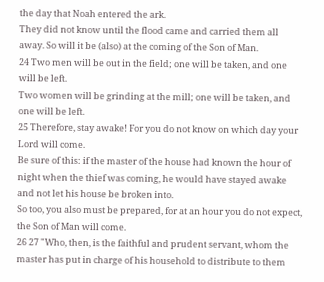the day that Noah entered the ark.
They did not know until the flood came and carried them all away. So will it be (also) at the coming of the Son of Man.
24 Two men will be out in the field; one will be taken, and one will be left.
Two women will be grinding at the mill; one will be taken, and one will be left.
25 Therefore, stay awake! For you do not know on which day your Lord will come.
Be sure of this: if the master of the house had known the hour of night when the thief was coming, he would have stayed awake and not let his house be broken into.
So too, you also must be prepared, for at an hour you do not expect, the Son of Man will come.
26 27 "Who, then, is the faithful and prudent servant, whom the master has put in charge of his household to distribute to them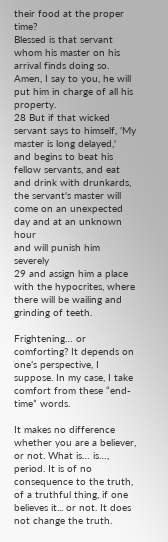their food at the proper time?
Blessed is that servant whom his master on his arrival finds doing so.
Amen, I say to you, he will put him in charge of all his property.
28 But if that wicked servant says to himself, 'My master is long delayed,'
and begins to beat his fellow servants, and eat and drink with drunkards,
the servant's master will come on an unexpected day and at an unknown hour
and will punish him severely
29 and assign him a place with the hypocrites, where there will be wailing and grinding of teeth.

Frightening… or comforting? It depends on one’s perspective, I suppose. In my case, I take comfort from these “end-time” words.

It makes no difference whether you are a believer, or not. What is… is…, period. It is of no consequence to the truth, of a truthful thing, if one believes it... or not. It does not change the truth.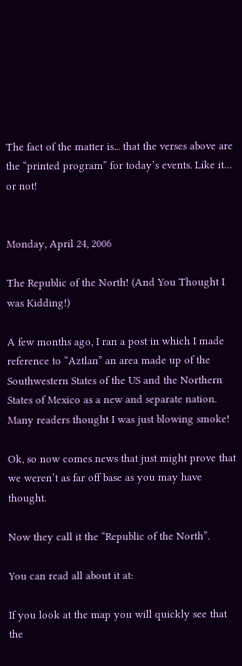The fact of the matter is... that the verses above are the “printed program” for today’s events. Like it… or not!


Monday, April 24, 2006

The Republic of the North! (And You Thought I was Kidding!)

A few months ago, I ran a post in which I made reference to “Aztlan” an area made up of the Southwestern States of the US and the Northern States of Mexico as a new and separate nation. Many readers thought I was just blowing smoke!

Ok, so now comes news that just might prove that we weren’t as far off base as you may have thought.

Now they call it the “Republic of the North”.

You can read all about it at:

If you look at the map you will quickly see that the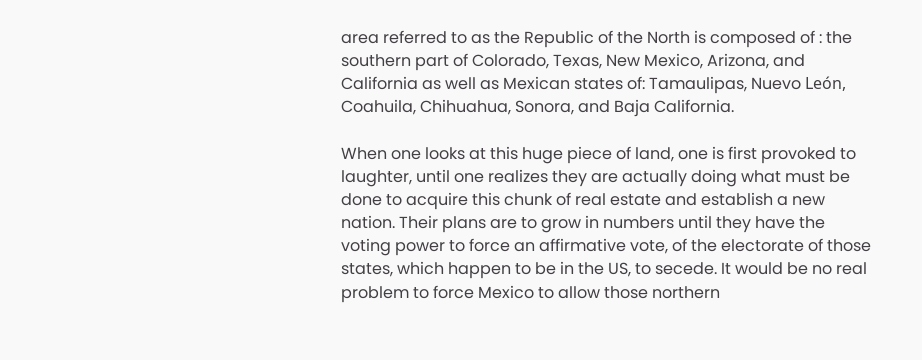area referred to as the Republic of the North is composed of : the southern part of Colorado, Texas, New Mexico, Arizona, and California as well as Mexican states of: Tamaulipas, Nuevo León, Coahuila, Chihuahua, Sonora, and Baja California.

When one looks at this huge piece of land, one is first provoked to laughter, until one realizes they are actually doing what must be done to acquire this chunk of real estate and establish a new nation. Their plans are to grow in numbers until they have the voting power to force an affirmative vote, of the electorate of those states, which happen to be in the US, to secede. It would be no real problem to force Mexico to allow those northern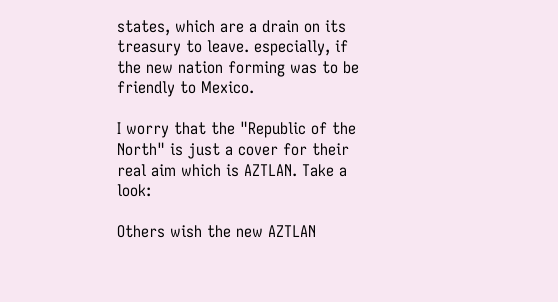states, which are a drain on its treasury to leave. especially, if the new nation forming was to be friendly to Mexico.

I worry that the "Republic of the North" is just a cover for their real aim which is AZTLAN. Take a look:

Others wish the new AZTLAN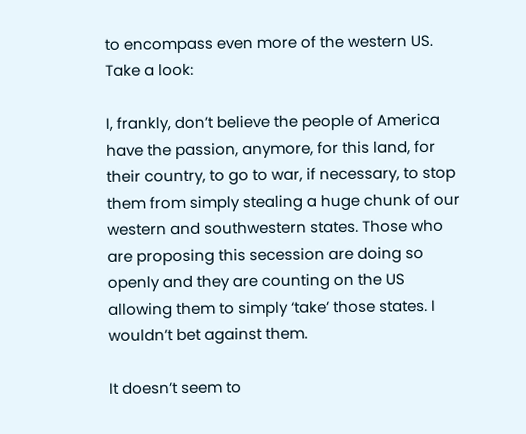to encompass even more of the western US. Take a look:

I, frankly, don’t believe the people of America have the passion, anymore, for this land, for their country, to go to war, if necessary, to stop them from simply stealing a huge chunk of our western and southwestern states. Those who are proposing this secession are doing so openly and they are counting on the US allowing them to simply ‘take’ those states. I wouldn’t bet against them.

It doesn’t seem to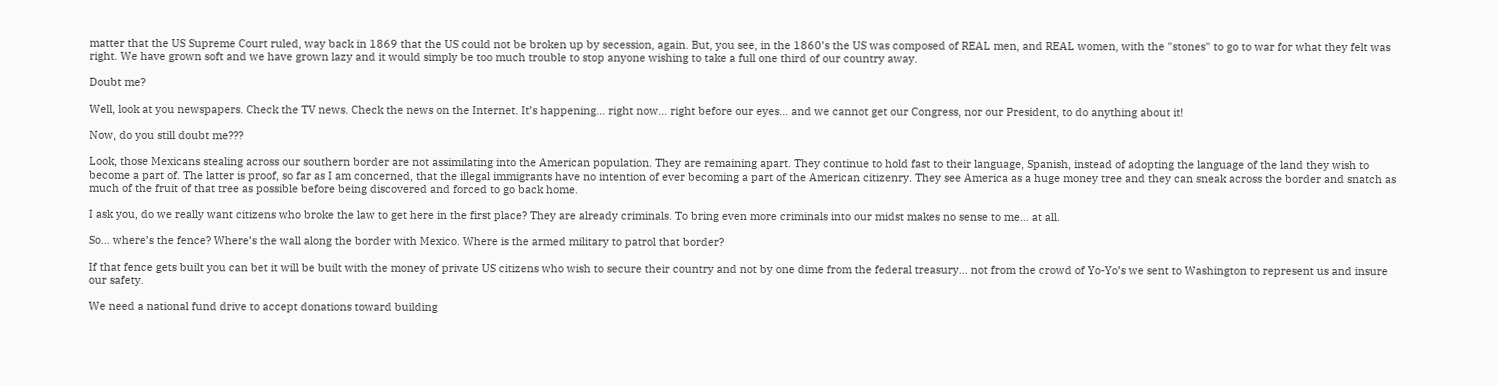matter that the US Supreme Court ruled, way back in 1869 that the US could not be broken up by secession, again. But, you see, in the 1860’s the US was composed of REAL men, and REAL women, with the "stones" to go to war for what they felt was right. We have grown soft and we have grown lazy and it would simply be too much trouble to stop anyone wishing to take a full one third of our country away.

Doubt me?

Well, look at you newspapers. Check the TV news. Check the news on the Internet. It’s happening… right now… right before our eyes… and we cannot get our Congress, nor our President, to do anything about it!

Now, do you still doubt me???

Look, those Mexicans stealing across our southern border are not assimilating into the American population. They are remaining apart. They continue to hold fast to their language, Spanish, instead of adopting the language of the land they wish to become a part of. The latter is proof, so far as I am concerned, that the illegal immigrants have no intention of ever becoming a part of the American citizenry. They see America as a huge money tree and they can sneak across the border and snatch as much of the fruit of that tree as possible before being discovered and forced to go back home.

I ask you, do we really want citizens who broke the law to get here in the first place? They are already criminals. To bring even more criminals into our midst makes no sense to me… at all.

So… where’s the fence? Where’s the wall along the border with Mexico. Where is the armed military to patrol that border?

If that fence gets built you can bet it will be built with the money of private US citizens who wish to secure their country and not by one dime from the federal treasury... not from the crowd of Yo-Yo’s we sent to Washington to represent us and insure our safety.

We need a national fund drive to accept donations toward building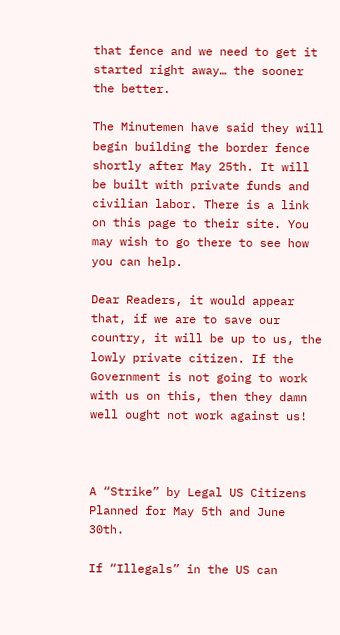that fence and we need to get it started right away… the sooner the better.

The Minutemen have said they will begin building the border fence shortly after May 25th. It will be built with private funds and civilian labor. There is a link on this page to their site. You may wish to go there to see how you can help.

Dear Readers, it would appear that, if we are to save our country, it will be up to us, the lowly private citizen. If the Government is not going to work with us on this, then they damn well ought not work against us!



A “Strike” by Legal US Citizens Planned for May 5th and June 30th.

If “Illegals” in the US can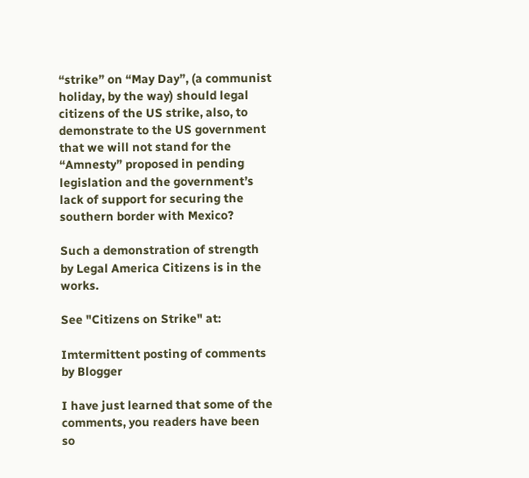“strike” on “May Day”, (a communist holiday, by the way) should legal citizens of the US strike, also, to demonstrate to the US government that we will not stand for the “Amnesty” proposed in pending legislation and the government’s lack of support for securing the southern border with Mexico?

Such a demonstration of strength by Legal America Citizens is in the works.

See "Citizens on Strike" at:

Imtermittent posting of comments by Blogger

I have just learned that some of the comments, you readers have been so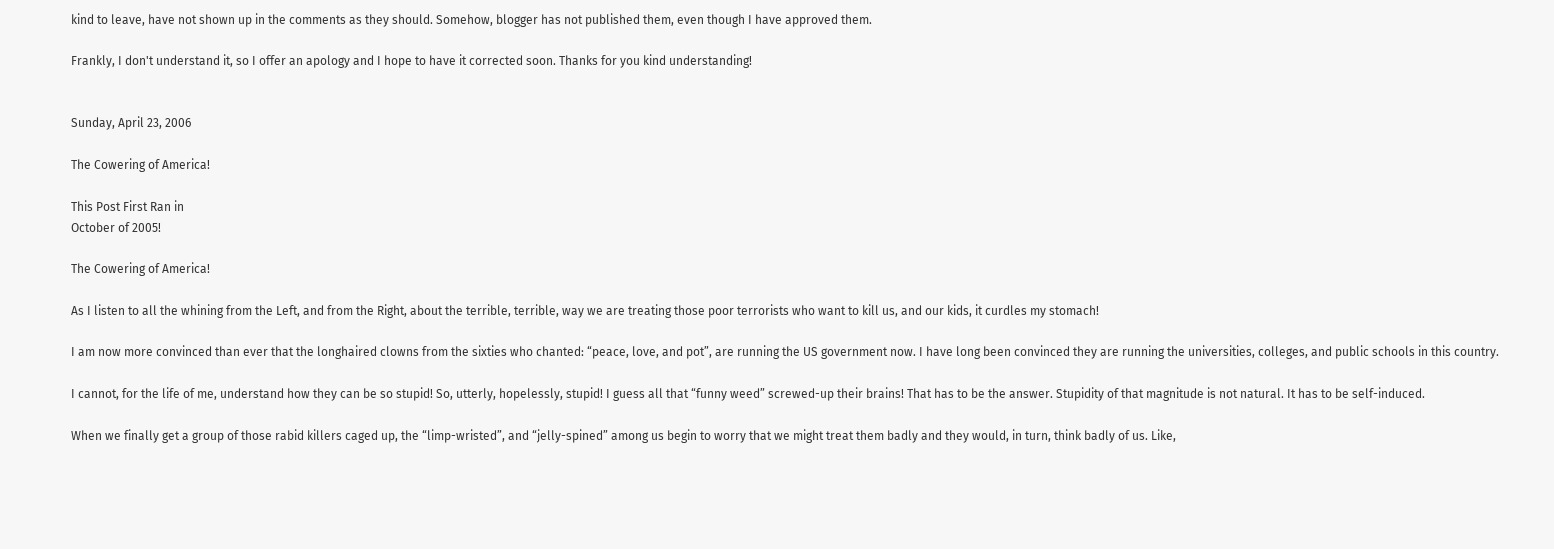kind to leave, have not shown up in the comments as they should. Somehow, blogger has not published them, even though I have approved them.

Frankly, I don't understand it, so I offer an apology and I hope to have it corrected soon. Thanks for you kind understanding!


Sunday, April 23, 2006

The Cowering of America!

This Post First Ran in
October of 2005!

The Cowering of America!

As I listen to all the whining from the Left, and from the Right, about the terrible, terrible, way we are treating those poor terrorists who want to kill us, and our kids, it curdles my stomach!

I am now more convinced than ever that the longhaired clowns from the sixties who chanted: “peace, love, and pot”, are running the US government now. I have long been convinced they are running the universities, colleges, and public schools in this country.

I cannot, for the life of me, understand how they can be so stupid! So, utterly, hopelessly, stupid! I guess all that “funny weed” screwed-up their brains! That has to be the answer. Stupidity of that magnitude is not natural. It has to be self-induced.

When we finally get a group of those rabid killers caged up, the “limp-wristed”, and “jelly-spined” among us begin to worry that we might treat them badly and they would, in turn, think badly of us. Like,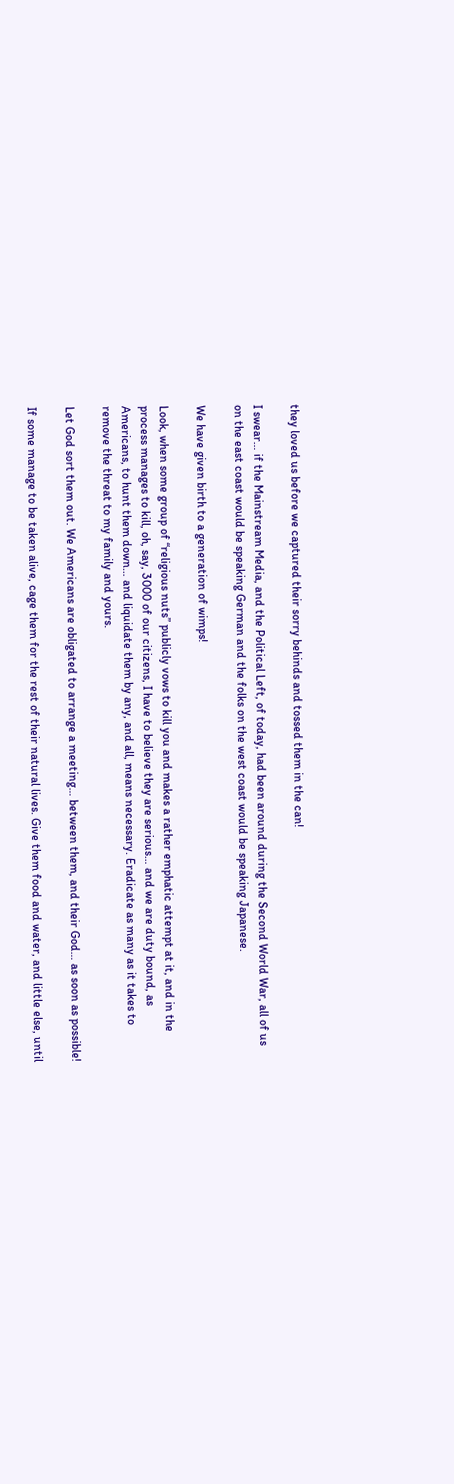they loved us before we captured their sorry behinds and tossed them in the can!

I swear… if the Mainstream Media, and the Political Left, of today, had been around during the Second World War, all of us on the east coast would be speaking German and the folks on the west coast would be speaking Japanese.

We have given birth to a generation of wimps!

Look, when some group of “religious nuts” publicly vows to kill you and makes a rather emphatic attempt at it, and in the process manages to kill, oh, say, 3000 of our citizens, I have to believe they are serious… and we are duty bound, as Americans, to hunt them down… and liquidate them by any, and all, means necessary. Eradicate as many as it takes to remove the threat to my family and yours.

Let God sort them out. We Americans are obligated to arrange a meeting… between them, and their God… as soon as possible!

If some manage to be taken alive, cage them for the rest of their natural lives. Give them food and water, and little else, until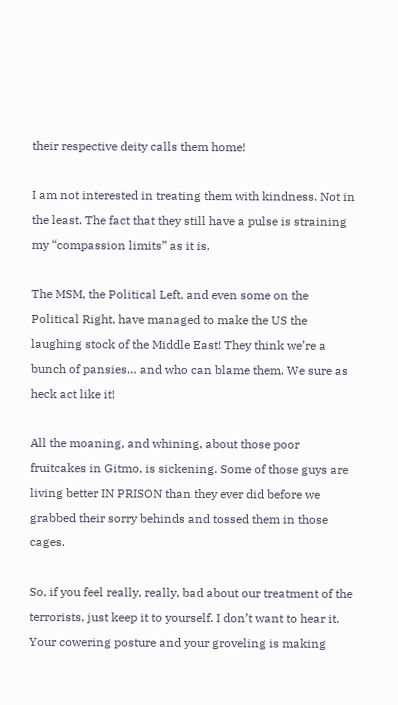their respective deity calls them home!

I am not interested in treating them with kindness. Not in the least. The fact that they still have a pulse is straining my “compassion limits” as it is.

The MSM, the Political Left, and even some on the Political Right, have managed to make the US the laughing stock of the Middle East! They think we’re a bunch of pansies… and who can blame them. We sure as heck act like it!

All the moaning, and whining, about those poor fruitcakes in Gitmo, is sickening. Some of those guys are living better IN PRISON than they ever did before we grabbed their sorry behinds and tossed them in those cages.

So, if you feel really, really, bad about our treatment of the terrorists, just keep it to yourself. I don’t want to hear it. Your cowering posture and your groveling is making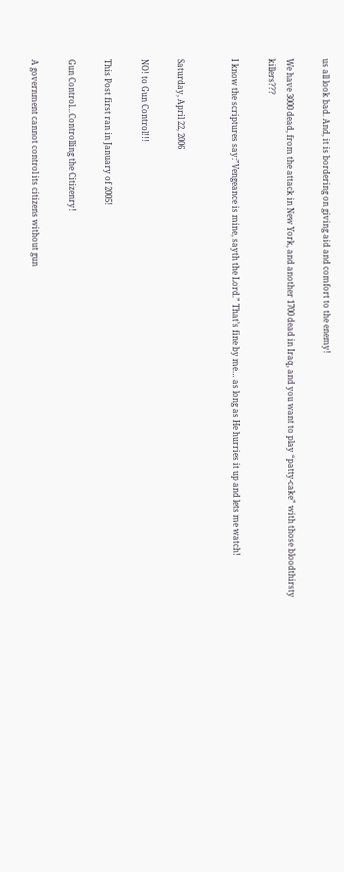us all look bad. And, it is bordering on giving aid and comfort to the enemy!

We have 3000 dead, from the attack in New York, and another 1700 dead in Iraq, and you want to play “patty-cake” with those bloodthirsty killers???

I know the scriptures say:”Vengeance is mine, sayth the Lord.” That’s fine by me… as long as He hurries it up and lets me watch!


Saturday, April 22, 2006

NO! to Gun Control!!!

This Post first ran in January of 2005!

Gun Control…Controlling the Citizenry!

A government cannot control its citizens without gun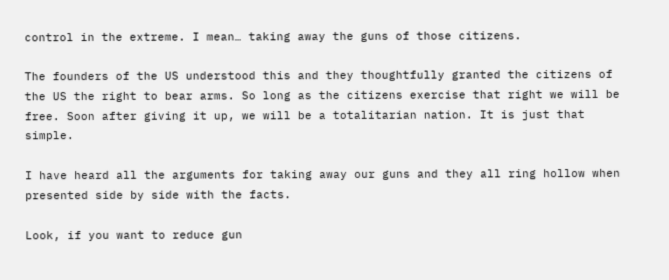control in the extreme. I mean… taking away the guns of those citizens.

The founders of the US understood this and they thoughtfully granted the citizens of the US the right to bear arms. So long as the citizens exercise that right we will be free. Soon after giving it up, we will be a totalitarian nation. It is just that simple.

I have heard all the arguments for taking away our guns and they all ring hollow when presented side by side with the facts.

Look, if you want to reduce gun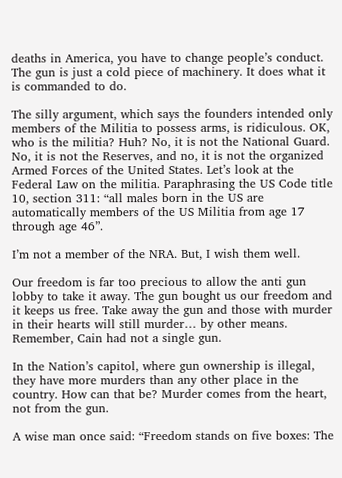deaths in America, you have to change people’s conduct. The gun is just a cold piece of machinery. It does what it is commanded to do.

The silly argument, which says the founders intended only members of the Militia to possess arms, is ridiculous. OK, who is the militia? Huh? No, it is not the National Guard. No, it is not the Reserves, and no, it is not the organized Armed Forces of the United States. Let’s look at the Federal Law on the militia. Paraphrasing the US Code title 10, section 311: “all males born in the US are automatically members of the US Militia from age 17 through age 46”.

I’m not a member of the NRA. But, I wish them well.

Our freedom is far too precious to allow the anti gun lobby to take it away. The gun bought us our freedom and it keeps us free. Take away the gun and those with murder in their hearts will still murder… by other means. Remember, Cain had not a single gun.

In the Nation’s capitol, where gun ownership is illegal, they have more murders than any other place in the country. How can that be? Murder comes from the heart, not from the gun.

A wise man once said: “Freedom stands on five boxes: The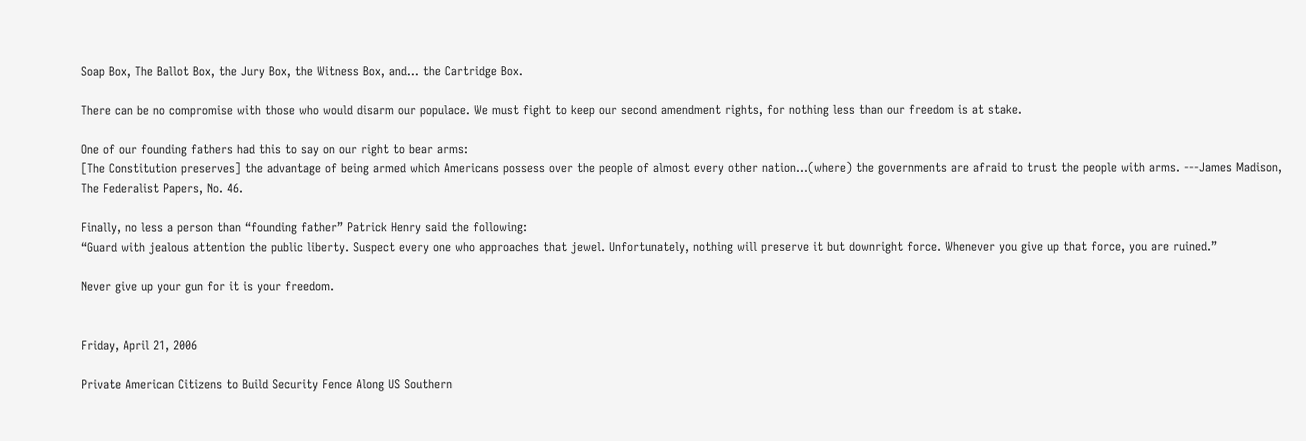Soap Box, The Ballot Box, the Jury Box, the Witness Box, and… the Cartridge Box.

There can be no compromise with those who would disarm our populace. We must fight to keep our second amendment rights, for nothing less than our freedom is at stake.

One of our founding fathers had this to say on our right to bear arms:
[The Constitution preserves] the advantage of being armed which Americans possess over the people of almost every other nation...(where) the governments are afraid to trust the people with arms. ---James Madison,
The Federalist Papers, No. 46.

Finally, no less a person than “founding father” Patrick Henry said the following:
“Guard with jealous attention the public liberty. Suspect every one who approaches that jewel. Unfortunately, nothing will preserve it but downright force. Whenever you give up that force, you are ruined.”

Never give up your gun for it is your freedom.


Friday, April 21, 2006

Private American Citizens to Build Security Fence Along US Southern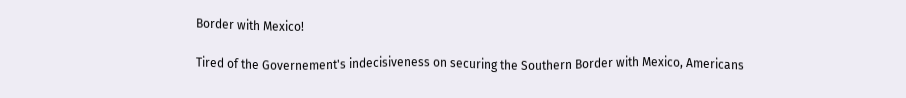Border with Mexico!

Tired of the Governement's indecisiveness on securing the Southern Border with Mexico, Americans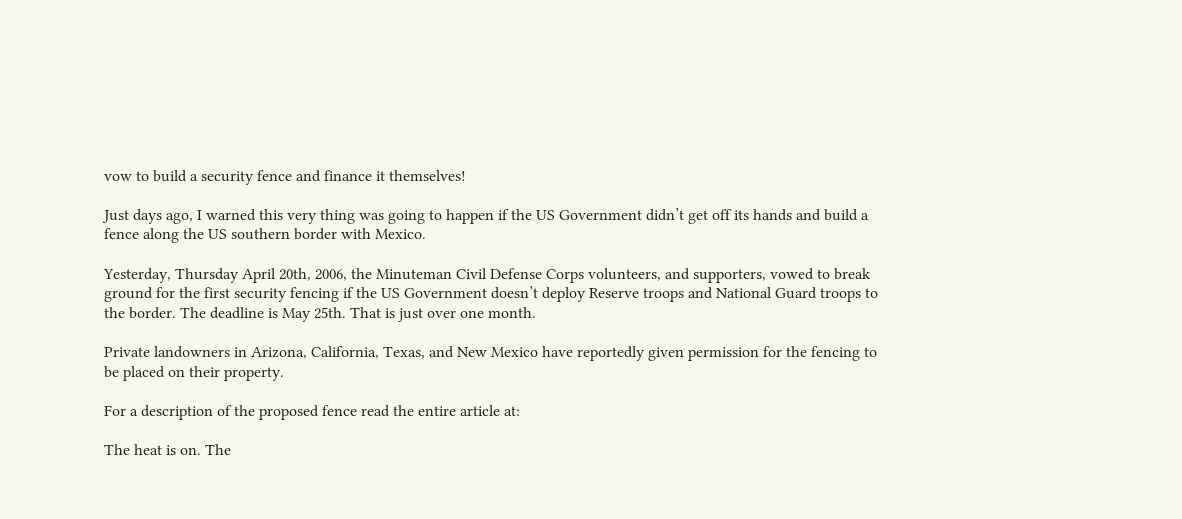vow to build a security fence and finance it themselves!

Just days ago, I warned this very thing was going to happen if the US Government didn’t get off its hands and build a fence along the US southern border with Mexico.

Yesterday, Thursday April 20th, 2006, the Minuteman Civil Defense Corps volunteers, and supporters, vowed to break ground for the first security fencing if the US Government doesn’t deploy Reserve troops and National Guard troops to the border. The deadline is May 25th. That is just over one month.

Private landowners in Arizona, California, Texas, and New Mexico have reportedly given permission for the fencing to be placed on their property.

For a description of the proposed fence read the entire article at:

The heat is on. The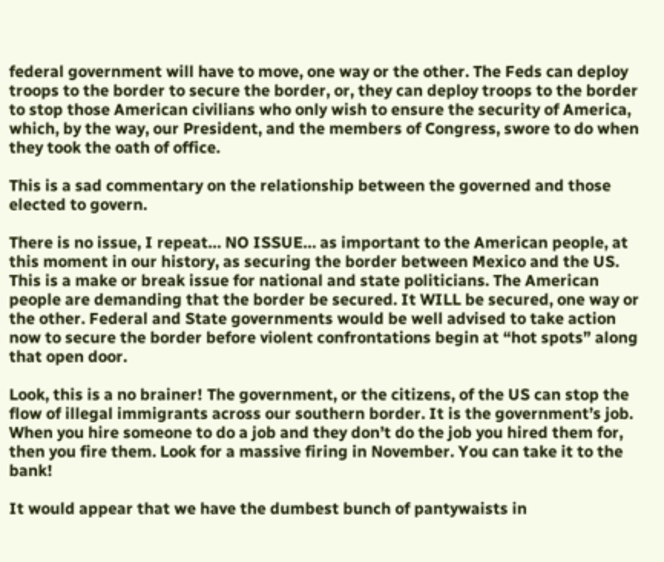federal government will have to move, one way or the other. The Feds can deploy troops to the border to secure the border, or, they can deploy troops to the border to stop those American civilians who only wish to ensure the security of America, which, by the way, our President, and the members of Congress, swore to do when they took the oath of office.

This is a sad commentary on the relationship between the governed and those elected to govern.

There is no issue, I repeat… NO ISSUE… as important to the American people, at this moment in our history, as securing the border between Mexico and the US. This is a make or break issue for national and state politicians. The American people are demanding that the border be secured. It WILL be secured, one way or the other. Federal and State governments would be well advised to take action now to secure the border before violent confrontations begin at “hot spots” along that open door.

Look, this is a no brainer! The government, or the citizens, of the US can stop the flow of illegal immigrants across our southern border. It is the government’s job. When you hire someone to do a job and they don’t do the job you hired them for, then you fire them. Look for a massive firing in November. You can take it to the bank!

It would appear that we have the dumbest bunch of pantywaists in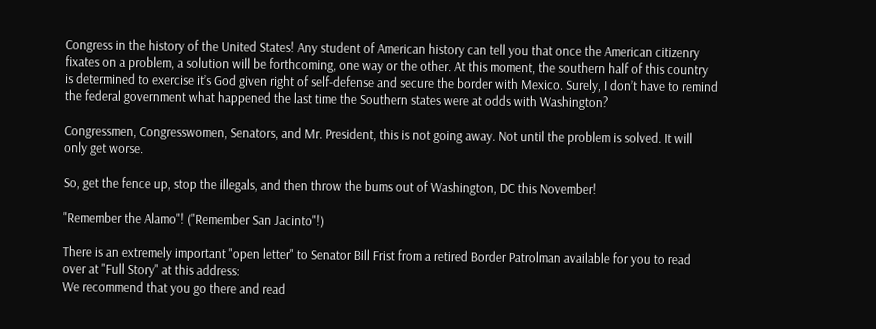Congress in the history of the United States! Any student of American history can tell you that once the American citizenry fixates on a problem, a solution will be forthcoming, one way or the other. At this moment, the southern half of this country is determined to exercise it’s God given right of self-defense and secure the border with Mexico. Surely, I don’t have to remind the federal government what happened the last time the Southern states were at odds with Washington?

Congressmen, Congresswomen, Senators, and Mr. President, this is not going away. Not until the problem is solved. It will only get worse.

So, get the fence up, stop the illegals, and then throw the bums out of Washington, DC this November!

"Remember the Alamo"! ("Remember San Jacinto"!)

There is an extremely important "open letter" to Senator Bill Frist from a retired Border Patrolman available for you to read over at "Full Story" at this address:
We recommend that you go there and read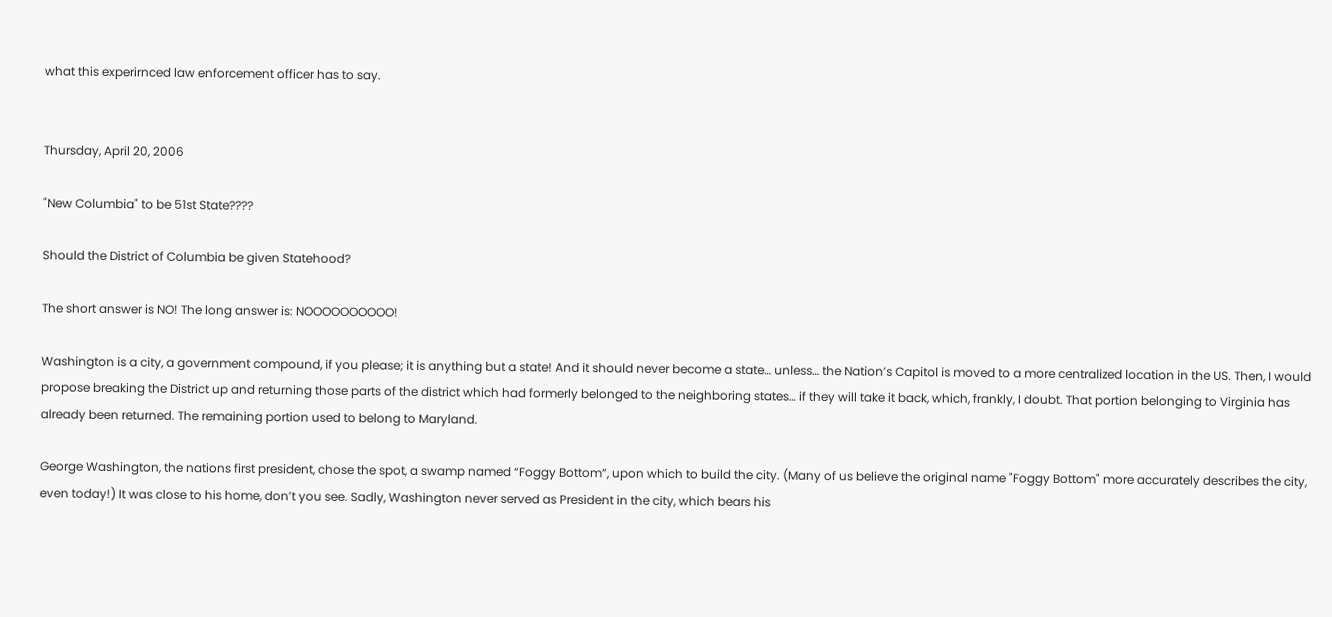what this experirnced law enforcement officer has to say.


Thursday, April 20, 2006

"New Columbia" to be 51st State????

Should the District of Columbia be given Statehood?

The short answer is NO! The long answer is: NOOOOOOOOOO!

Washington is a city, a government compound, if you please; it is anything but a state! And it should never become a state… unless… the Nation’s Capitol is moved to a more centralized location in the US. Then, I would propose breaking the District up and returning those parts of the district which had formerly belonged to the neighboring states… if they will take it back, which, frankly, I doubt. That portion belonging to Virginia has already been returned. The remaining portion used to belong to Maryland.

George Washington, the nations first president, chose the spot, a swamp named “Foggy Bottom”, upon which to build the city. (Many of us believe the original name "Foggy Bottom" more accurately describes the city, even today!) It was close to his home, don’t you see. Sadly, Washington never served as President in the city, which bears his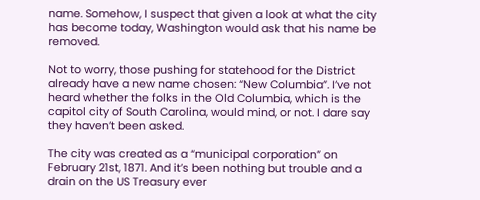name. Somehow, I suspect that given a look at what the city has become today, Washington would ask that his name be removed.

Not to worry, those pushing for statehood for the District already have a new name chosen: “New Columbia”. I’ve not heard whether the folks in the Old Columbia, which is the capitol city of South Carolina, would mind, or not. I dare say they haven’t been asked.

The city was created as a “municipal corporation” on February 21st, 1871. And it’s been nothing but trouble and a drain on the US Treasury ever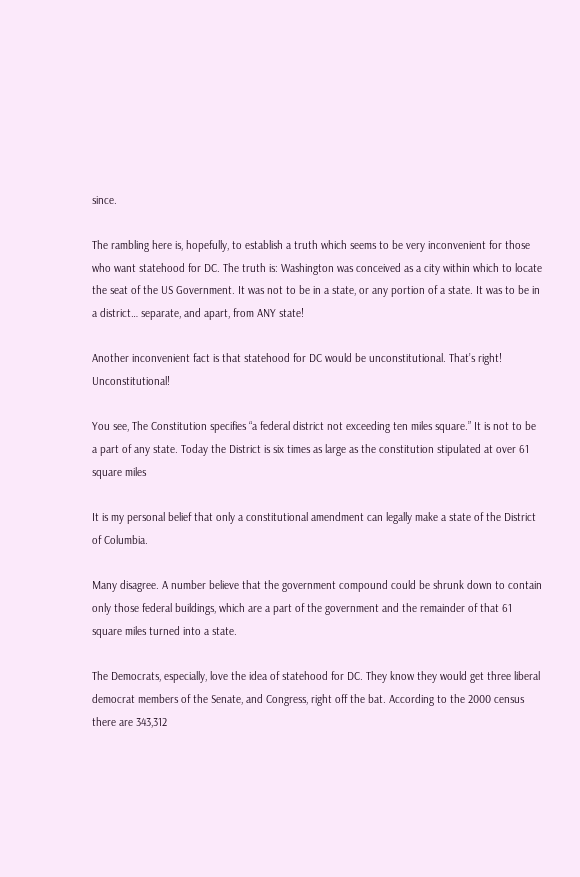since.

The rambling here is, hopefully, to establish a truth which seems to be very inconvenient for those who want statehood for DC. The truth is: Washington was conceived as a city within which to locate the seat of the US Government. It was not to be in a state, or any portion of a state. It was to be in a district… separate, and apart, from ANY state!

Another inconvenient fact is that statehood for DC would be unconstitutional. That’s right! Unconstitutional!

You see, The Constitution specifies “a federal district not exceeding ten miles square.” It is not to be a part of any state. Today the District is six times as large as the constitution stipulated at over 61 square miles

It is my personal belief that only a constitutional amendment can legally make a state of the District of Columbia.

Many disagree. A number believe that the government compound could be shrunk down to contain only those federal buildings, which are a part of the government and the remainder of that 61 square miles turned into a state.

The Democrats, especially, love the idea of statehood for DC. They know they would get three liberal democrat members of the Senate, and Congress, right off the bat. According to the 2000 census there are 343,312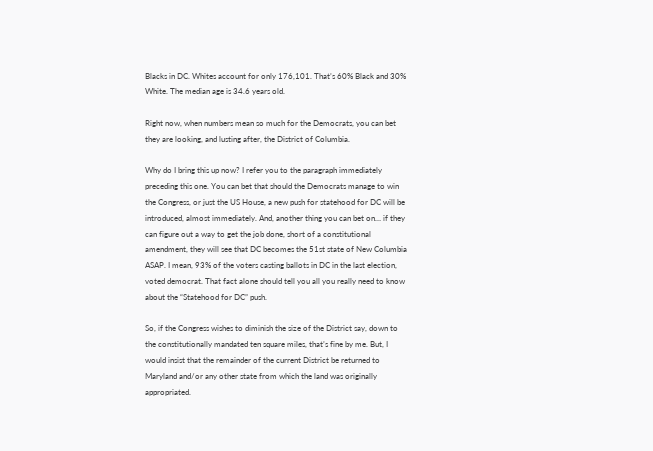Blacks in DC. Whites account for only 176,101. That’s 60% Black and 30% White. The median age is 34.6 years old.

Right now, when numbers mean so much for the Democrats, you can bet they are looking, and lusting after, the District of Columbia.

Why do I bring this up now? I refer you to the paragraph immediately preceding this one. You can bet that should the Democrats manage to win the Congress, or just the US House, a new push for statehood for DC will be introduced, almost immediately. And, another thing you can bet on… if they can figure out a way to get the job done, short of a constitutional amendment, they will see that DC becomes the 51st state of New Columbia ASAP. I mean, 93% of the voters casting ballots in DC in the last election, voted democrat. That fact alone should tell you all you really need to know about the “Statehood for DC” push.

So, if the Congress wishes to diminish the size of the District say, down to the constitutionally mandated ten square miles, that’s fine by me. But, I would insist that the remainder of the current District be returned to Maryland and/or any other state from which the land was originally appropriated.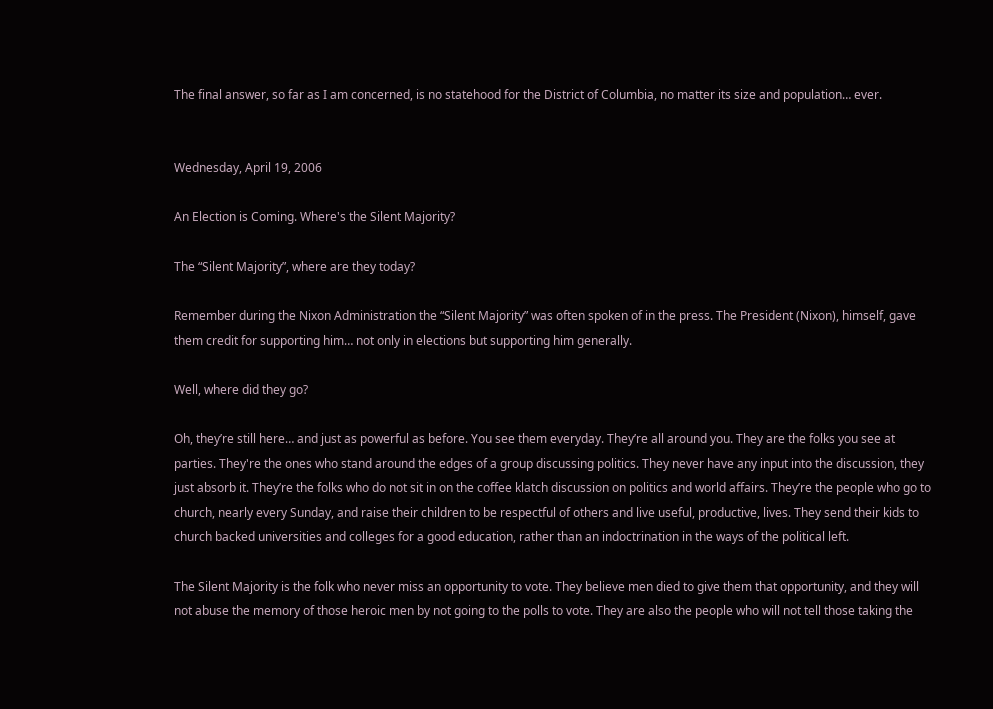The final answer, so far as I am concerned, is no statehood for the District of Columbia, no matter its size and population… ever.


Wednesday, April 19, 2006

An Election is Coming. Where's the Silent Majority?

The “Silent Majority”, where are they today?

Remember during the Nixon Administration the “Silent Majority” was often spoken of in the press. The President (Nixon), himself, gave them credit for supporting him… not only in elections but supporting him generally.

Well, where did they go?

Oh, they’re still here… and just as powerful as before. You see them everyday. They’re all around you. They are the folks you see at parties. They're the ones who stand around the edges of a group discussing politics. They never have any input into the discussion, they just absorb it. They’re the folks who do not sit in on the coffee klatch discussion on politics and world affairs. They’re the people who go to church, nearly every Sunday, and raise their children to be respectful of others and live useful, productive, lives. They send their kids to church backed universities and colleges for a good education, rather than an indoctrination in the ways of the political left.

The Silent Majority is the folk who never miss an opportunity to vote. They believe men died to give them that opportunity, and they will not abuse the memory of those heroic men by not going to the polls to vote. They are also the people who will not tell those taking the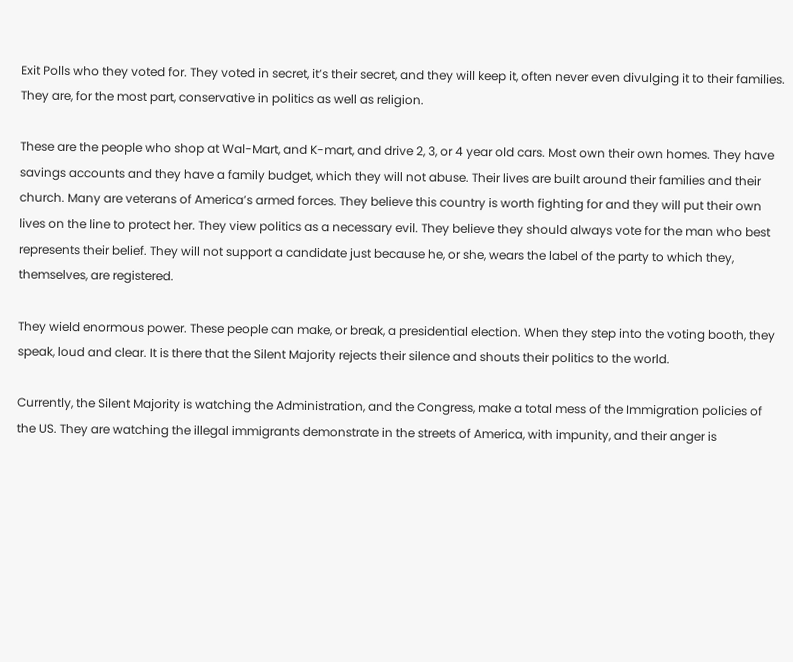Exit Polls who they voted for. They voted in secret, it’s their secret, and they will keep it, often never even divulging it to their families. They are, for the most part, conservative in politics as well as religion.

These are the people who shop at Wal-Mart, and K-mart, and drive 2, 3, or 4 year old cars. Most own their own homes. They have savings accounts and they have a family budget, which they will not abuse. Their lives are built around their families and their church. Many are veterans of America’s armed forces. They believe this country is worth fighting for and they will put their own lives on the line to protect her. They view politics as a necessary evil. They believe they should always vote for the man who best represents their belief. They will not support a candidate just because he, or she, wears the label of the party to which they, themselves, are registered.

They wield enormous power. These people can make, or break, a presidential election. When they step into the voting booth, they speak, loud and clear. It is there that the Silent Majority rejects their silence and shouts their politics to the world.

Currently, the Silent Majority is watching the Administration, and the Congress, make a total mess of the Immigration policies of the US. They are watching the illegal immigrants demonstrate in the streets of America, with impunity, and their anger is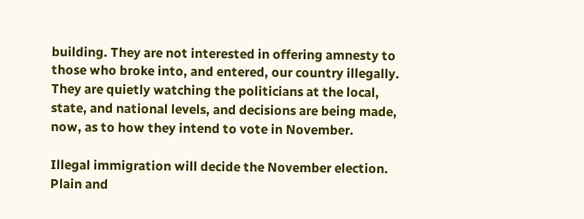building. They are not interested in offering amnesty to those who broke into, and entered, our country illegally. They are quietly watching the politicians at the local, state, and national levels, and decisions are being made, now, as to how they intend to vote in November.

Illegal immigration will decide the November election. Plain and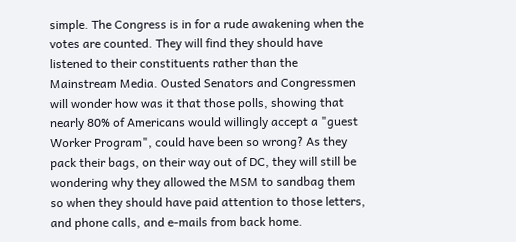simple. The Congress is in for a rude awakening when the votes are counted. They will find they should have listened to their constituents rather than the Mainstream Media. Ousted Senators and Congressmen will wonder how was it that those polls, showing that nearly 80% of Americans would willingly accept a "guest Worker Program", could have been so wrong? As they pack their bags, on their way out of DC, they will still be wondering why they allowed the MSM to sandbag them so when they should have paid attention to those letters, and phone calls, and e-mails from back home.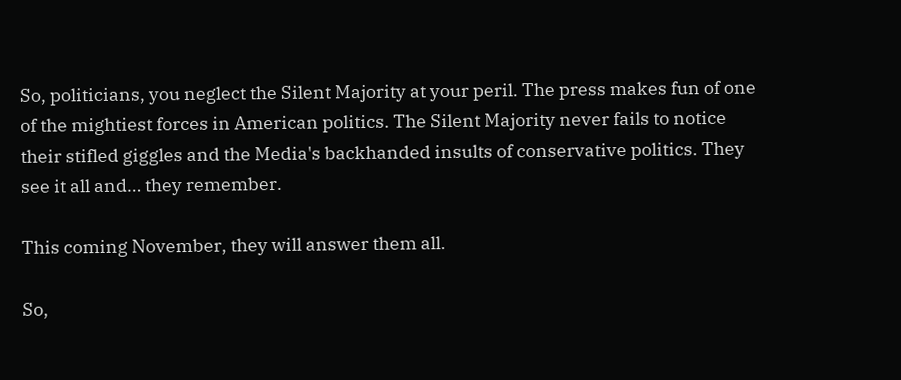So, politicians, you neglect the Silent Majority at your peril. The press makes fun of one of the mightiest forces in American politics. The Silent Majority never fails to notice their stifled giggles and the Media's backhanded insults of conservative politics. They see it all and… they remember.

This coming November, they will answer them all.

So,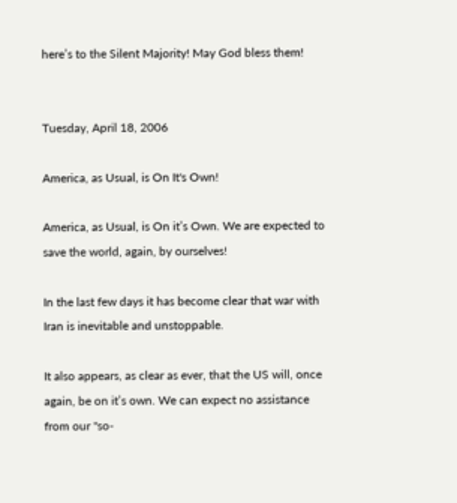here’s to the Silent Majority! May God bless them!


Tuesday, April 18, 2006

America, as Usual, is On It's Own!

America, as Usual, is On it’s Own. We are expected to save the world, again, by ourselves!

In the last few days it has become clear that war with Iran is inevitable and unstoppable.

It also appears, as clear as ever, that the US will, once again, be on it’s own. We can expect no assistance from our "so-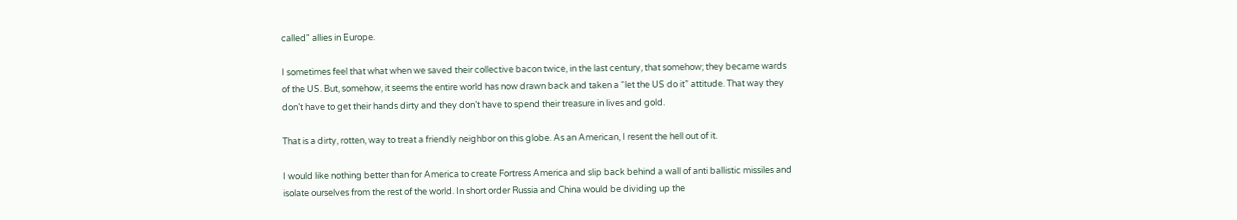called" allies in Europe.

I sometimes feel that what when we saved their collective bacon twice, in the last century, that somehow; they became wards of the US. But, somehow, it seems the entire world has now drawn back and taken a “let the US do it” attitude. That way they don’t have to get their hands dirty and they don’t have to spend their treasure in lives and gold.

That is a dirty, rotten, way to treat a friendly neighbor on this globe. As an American, I resent the hell out of it.

I would like nothing better than for America to create Fortress America and slip back behind a wall of anti ballistic missiles and isolate ourselves from the rest of the world. In short order Russia and China would be dividing up the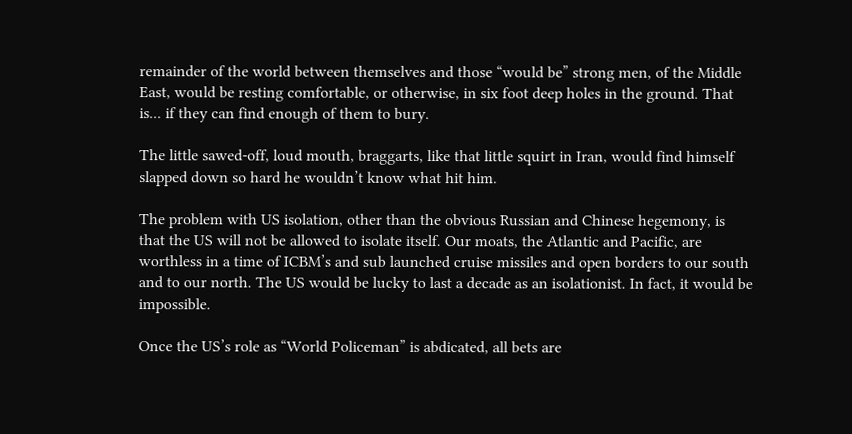remainder of the world between themselves and those “would be” strong men, of the Middle East, would be resting comfortable, or otherwise, in six foot deep holes in the ground. That is... if they can find enough of them to bury.

The little sawed-off, loud mouth, braggarts, like that little squirt in Iran, would find himself slapped down so hard he wouldn’t know what hit him.

The problem with US isolation, other than the obvious Russian and Chinese hegemony, is that the US will not be allowed to isolate itself. Our moats, the Atlantic and Pacific, are worthless in a time of ICBM’s and sub launched cruise missiles and open borders to our south and to our north. The US would be lucky to last a decade as an isolationist. In fact, it would be impossible.

Once the US’s role as “World Policeman” is abdicated, all bets are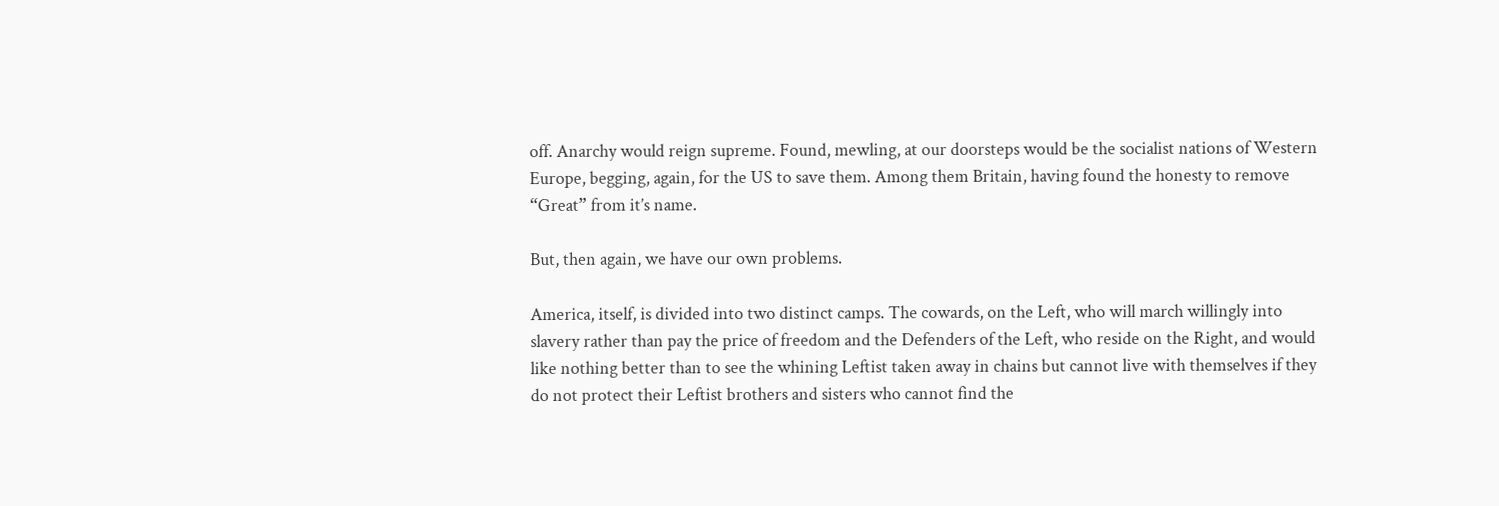off. Anarchy would reign supreme. Found, mewling, at our doorsteps would be the socialist nations of Western Europe, begging, again, for the US to save them. Among them Britain, having found the honesty to remove “Great” from it’s name.

But, then again, we have our own problems.

America, itself, is divided into two distinct camps. The cowards, on the Left, who will march willingly into slavery rather than pay the price of freedom and the Defenders of the Left, who reside on the Right, and would like nothing better than to see the whining Leftist taken away in chains but cannot live with themselves if they do not protect their Leftist brothers and sisters who cannot find the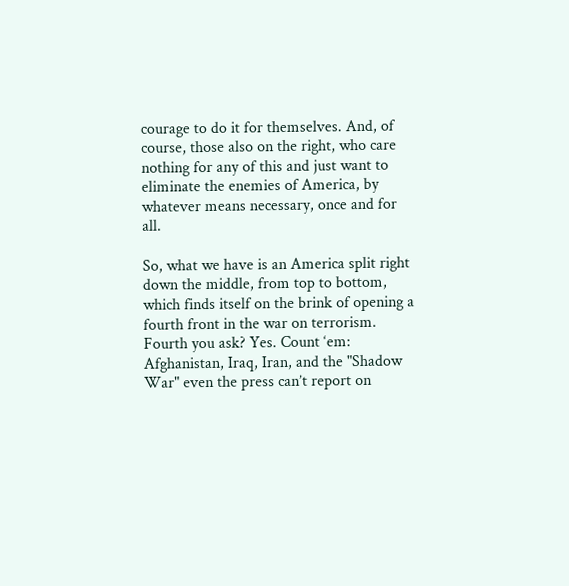courage to do it for themselves. And, of course, those also on the right, who care nothing for any of this and just want to eliminate the enemies of America, by whatever means necessary, once and for all.

So, what we have is an America split right down the middle, from top to bottom, which finds itself on the brink of opening a fourth front in the war on terrorism. Fourth you ask? Yes. Count ‘em: Afghanistan, Iraq, Iran, and the "Shadow War" even the press can’t report on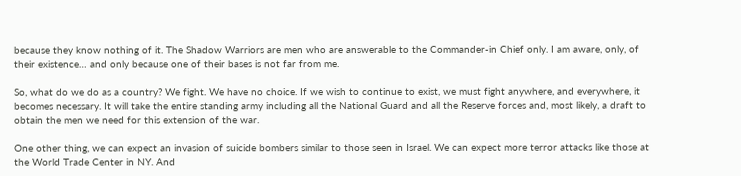because they know nothing of it. The Shadow Warriors are men who are answerable to the Commander-in Chief only. I am aware, only, of their existence… and only because one of their bases is not far from me.

So, what do we do as a country? We fight. We have no choice. If we wish to continue to exist, we must fight anywhere, and everywhere, it becomes necessary. It will take the entire standing army including all the National Guard and all the Reserve forces and, most likely, a draft to obtain the men we need for this extension of the war.

One other thing, we can expect an invasion of suicide bombers similar to those seen in Israel. We can expect more terror attacks like those at the World Trade Center in NY. And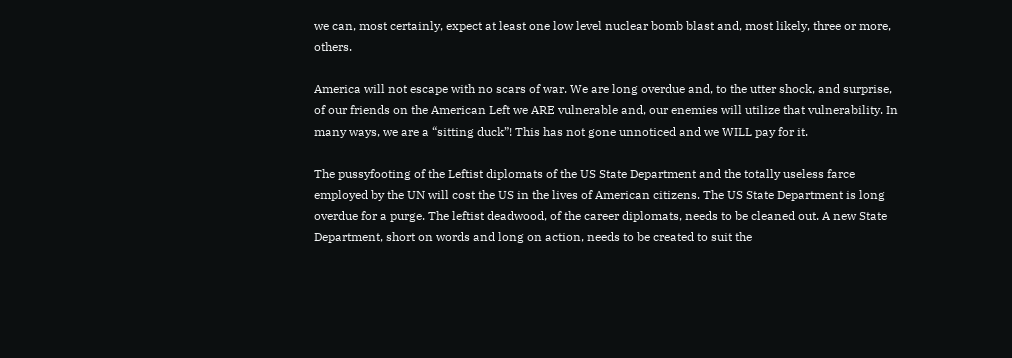we can, most certainly, expect at least one low level nuclear bomb blast and, most likely, three or more, others.

America will not escape with no scars of war. We are long overdue and, to the utter shock, and surprise, of our friends on the American Left we ARE vulnerable and, our enemies will utilize that vulnerability. In many ways, we are a “sitting duck”! This has not gone unnoticed and we WILL pay for it.

The pussyfooting of the Leftist diplomats of the US State Department and the totally useless farce employed by the UN will cost the US in the lives of American citizens. The US State Department is long overdue for a purge. The leftist deadwood, of the career diplomats, needs to be cleaned out. A new State Department, short on words and long on action, needs to be created to suit the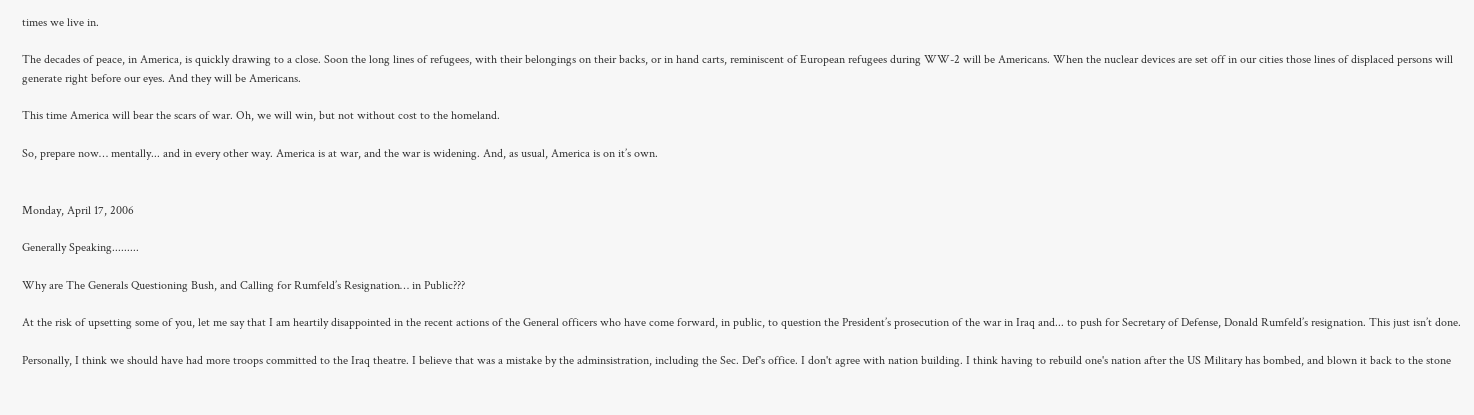times we live in.

The decades of peace, in America, is quickly drawing to a close. Soon the long lines of refugees, with their belongings on their backs, or in hand carts, reminiscent of European refugees during WW-2 will be Americans. When the nuclear devices are set off in our cities those lines of displaced persons will generate right before our eyes. And they will be Americans.

This time America will bear the scars of war. Oh, we will win, but not without cost to the homeland.

So, prepare now… mentally... and in every other way. America is at war, and the war is widening. And, as usual, America is on it’s own.


Monday, April 17, 2006

Generally Speaking.........

Why are The Generals Questioning Bush, and Calling for Rumfeld’s Resignation… in Public???

At the risk of upsetting some of you, let me say that I am heartily disappointed in the recent actions of the General officers who have come forward, in public, to question the President’s prosecution of the war in Iraq and... to push for Secretary of Defense, Donald Rumfeld’s resignation. This just isn’t done.

Personally, I think we should have had more troops committed to the Iraq theatre. I believe that was a mistake by the adminsistration, including the Sec. Def's office. I don't agree with nation building. I think having to rebuild one's nation after the US Military has bombed, and blown it back to the stone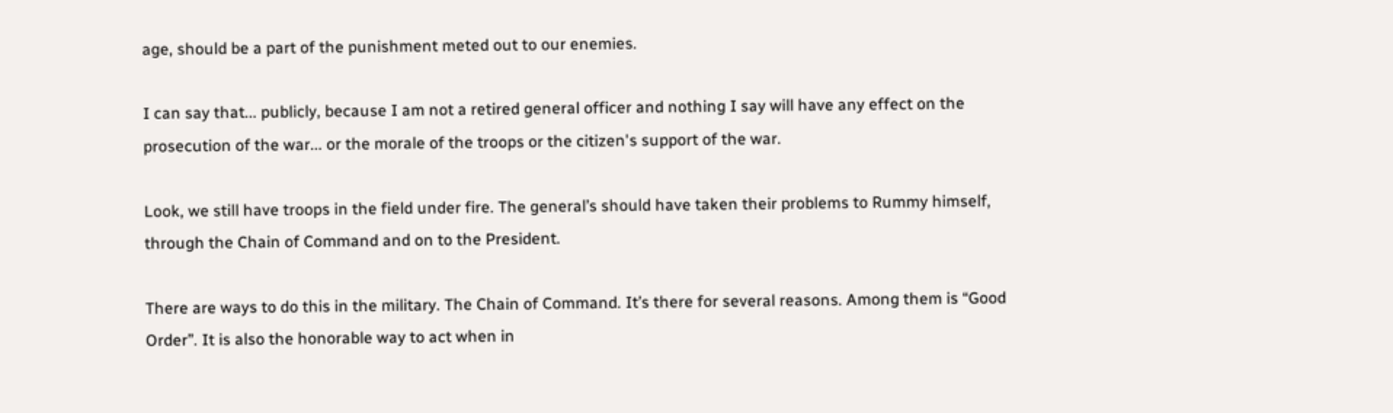age, should be a part of the punishment meted out to our enemies.

I can say that... publicly, because I am not a retired general officer and nothing I say will have any effect on the prosecution of the war... or the morale of the troops or the citizen's support of the war.

Look, we still have troops in the field under fire. The general’s should have taken their problems to Rummy himself, through the Chain of Command and on to the President.

There are ways to do this in the military. The Chain of Command. It’s there for several reasons. Among them is “Good Order”. It is also the honorable way to act when in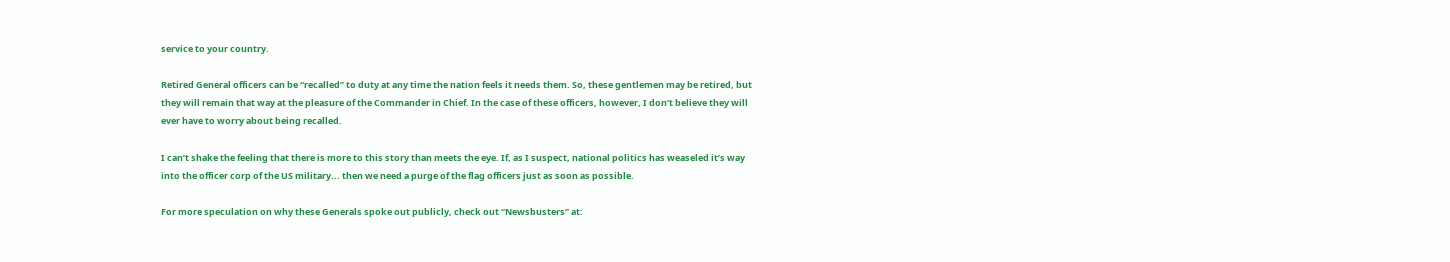service to your country.

Retired General officers can be “recalled” to duty at any time the nation feels it needs them. So, these gentlemen may be retired, but they will remain that way at the pleasure of the Commander in Chief. In the case of these officers, however, I don’t believe they will ever have to worry about being recalled.

I can’t shake the feeling that there is more to this story than meets the eye. If, as I suspect, national politics has weaseled it’s way into the officer corp of the US military... then we need a purge of the flag officers just as soon as possible.

For more speculation on why these Generals spoke out publicly, check out “Newsbusters” at: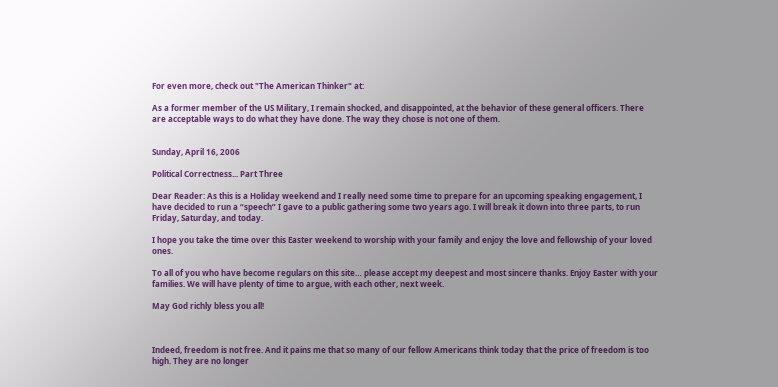For even more, check out "The American Thinker" at:

As a former member of the US Military, I remain shocked, and disappointed, at the behavior of these general officers. There are acceptable ways to do what they have done. The way they chose is not one of them.


Sunday, April 16, 2006

Political Correctness... Part Three

Dear Reader: As this is a Holiday weekend and I really need some time to prepare for an upcoming speaking engagement, I have decided to run a “speech” I gave to a public gathering some two years ago. I will break it down into three parts, to run Friday, Saturday, and today.

I hope you take the time over this Easter weekend to worship with your family and enjoy the love and fellowship of your loved ones.

To all of you who have become regulars on this site… please accept my deepest and most sincere thanks. Enjoy Easter with your families. We will have plenty of time to argue, with each other, next week.

May God richly bless you all!



Indeed, freedom is not free. And it pains me that so many of our fellow Americans think today that the price of freedom is too high. They are no longer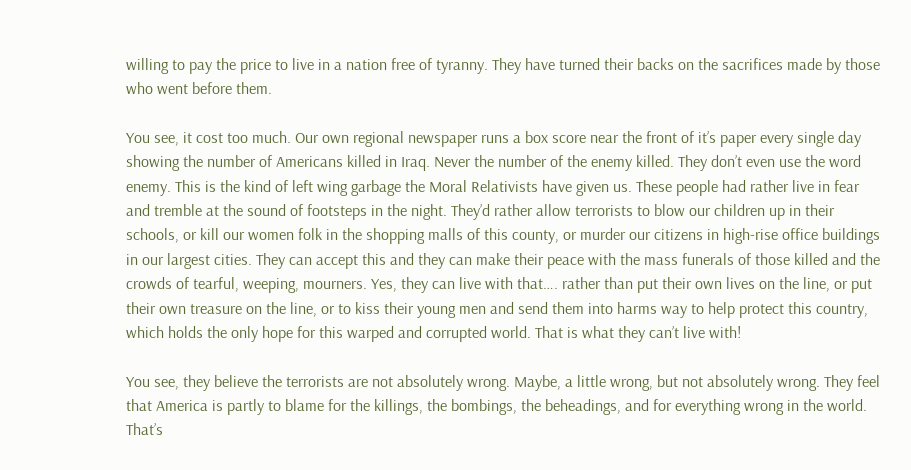willing to pay the price to live in a nation free of tyranny. They have turned their backs on the sacrifices made by those who went before them.

You see, it cost too much. Our own regional newspaper runs a box score near the front of it’s paper every single day showing the number of Americans killed in Iraq. Never the number of the enemy killed. They don’t even use the word enemy. This is the kind of left wing garbage the Moral Relativists have given us. These people had rather live in fear and tremble at the sound of footsteps in the night. They’d rather allow terrorists to blow our children up in their schools, or kill our women folk in the shopping malls of this county, or murder our citizens in high-rise office buildings in our largest cities. They can accept this and they can make their peace with the mass funerals of those killed and the crowds of tearful, weeping, mourners. Yes, they can live with that…. rather than put their own lives on the line, or put their own treasure on the line, or to kiss their young men and send them into harms way to help protect this country, which holds the only hope for this warped and corrupted world. That is what they can’t live with!

You see, they believe the terrorists are not absolutely wrong. Maybe, a little wrong, but not absolutely wrong. They feel that America is partly to blame for the killings, the bombings, the beheadings, and for everything wrong in the world. That’s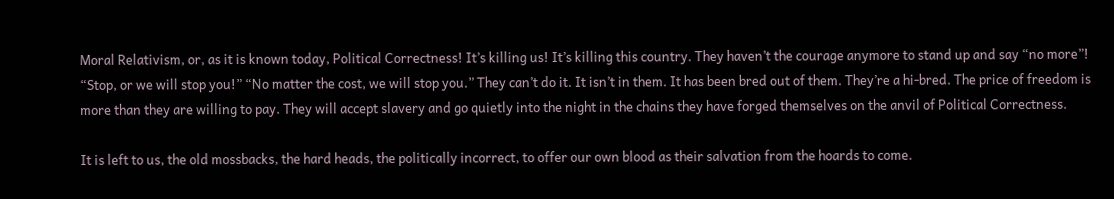Moral Relativism, or, as it is known today, Political Correctness! It’s killing us! It’s killing this country. They haven’t the courage anymore to stand up and say “no more”! “Stop, or we will stop you!” “No matter the cost, we will stop you.” They can’t do it. It isn’t in them. It has been bred out of them. They’re a hi-bred. The price of freedom is more than they are willing to pay. They will accept slavery and go quietly into the night in the chains they have forged themselves on the anvil of Political Correctness.

It is left to us, the old mossbacks, the hard heads, the politically incorrect, to offer our own blood as their salvation from the hoards to come.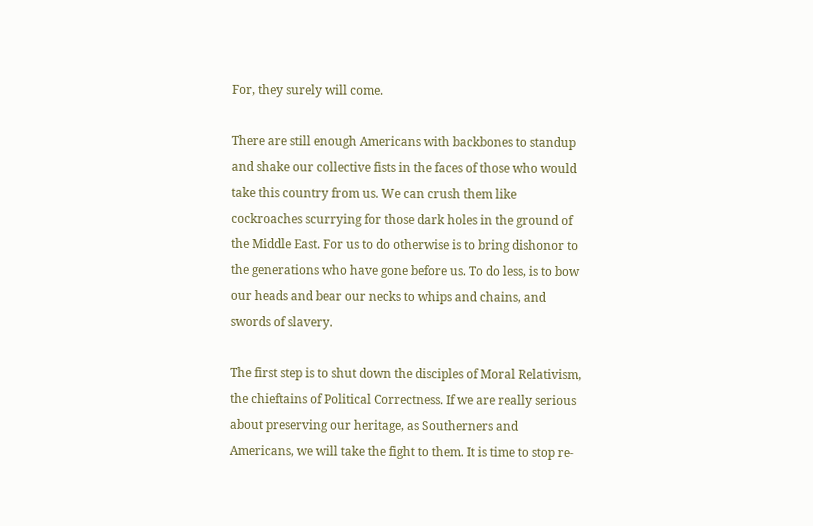For, they surely will come.

There are still enough Americans with backbones to standup and shake our collective fists in the faces of those who would take this country from us. We can crush them like cockroaches scurrying for those dark holes in the ground of the Middle East. For us to do otherwise is to bring dishonor to the generations who have gone before us. To do less, is to bow our heads and bear our necks to whips and chains, and swords of slavery.

The first step is to shut down the disciples of Moral Relativism, the chieftains of Political Correctness. If we are really serious about preserving our heritage, as Southerners and Americans, we will take the fight to them. It is time to stop re-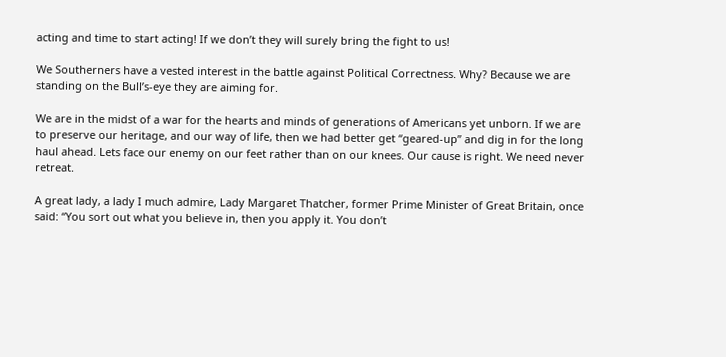acting and time to start acting! If we don’t they will surely bring the fight to us!

We Southerners have a vested interest in the battle against Political Correctness. Why? Because we are standing on the Bull’s-eye they are aiming for.

We are in the midst of a war for the hearts and minds of generations of Americans yet unborn. If we are to preserve our heritage, and our way of life, then we had better get “geared-up” and dig in for the long haul ahead. Lets face our enemy on our feet rather than on our knees. Our cause is right. We need never retreat.

A great lady, a lady I much admire, Lady Margaret Thatcher, former Prime Minister of Great Britain, once said: “You sort out what you believe in, then you apply it. You don’t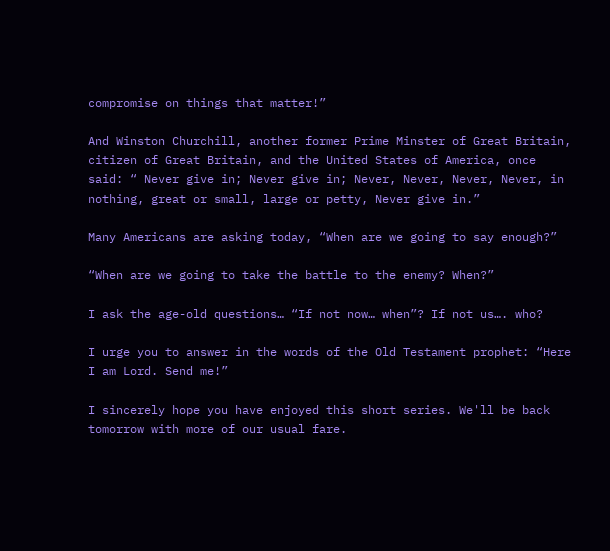compromise on things that matter!”

And Winston Churchill, another former Prime Minster of Great Britain, citizen of Great Britain, and the United States of America, once said: “ Never give in; Never give in; Never, Never, Never, Never, in nothing, great or small, large or petty, Never give in.”

Many Americans are asking today, “When are we going to say enough?”

“When are we going to take the battle to the enemy? When?”

I ask the age-old questions… “If not now… when”? If not us…. who?

I urge you to answer in the words of the Old Testament prophet: “Here I am Lord. Send me!”

I sincerely hope you have enjoyed this short series. We'll be back tomorrow with more of our usual fare.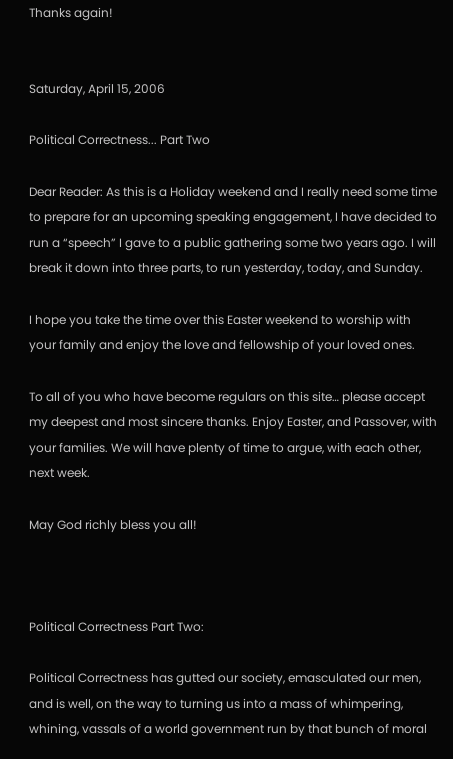Thanks again!


Saturday, April 15, 2006

Political Correctness... Part Two

Dear Reader: As this is a Holiday weekend and I really need some time to prepare for an upcoming speaking engagement, I have decided to run a “speech” I gave to a public gathering some two years ago. I will break it down into three parts, to run yesterday, today, and Sunday.

I hope you take the time over this Easter weekend to worship with your family and enjoy the love and fellowship of your loved ones.

To all of you who have become regulars on this site… please accept my deepest and most sincere thanks. Enjoy Easter, and Passover, with your families. We will have plenty of time to argue, with each other, next week.

May God richly bless you all!



Political Correctness Part Two:

Political Correctness has gutted our society, emasculated our men, and is well, on the way to turning us into a mass of whimpering, whining, vassals of a world government run by that bunch of moral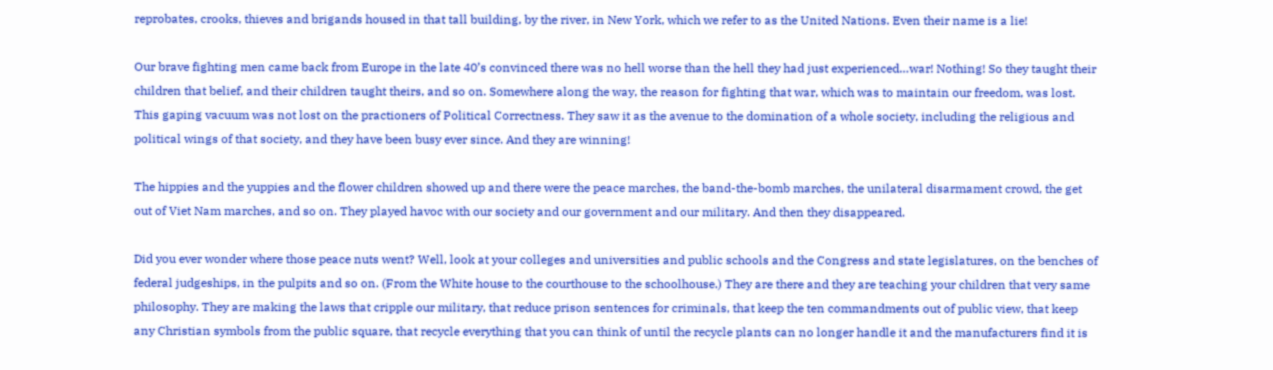reprobates, crooks, thieves and brigands housed in that tall building, by the river, in New York, which we refer to as the United Nations. Even their name is a lie!

Our brave fighting men came back from Europe in the late 40’s convinced there was no hell worse than the hell they had just experienced…war! Nothing! So they taught their children that belief, and their children taught theirs, and so on. Somewhere along the way, the reason for fighting that war, which was to maintain our freedom, was lost. This gaping vacuum was not lost on the practioners of Political Correctness. They saw it as the avenue to the domination of a whole society, including the religious and political wings of that society, and they have been busy ever since. And they are winning!

The hippies and the yuppies and the flower children showed up and there were the peace marches, the band-the-bomb marches, the unilateral disarmament crowd, the get out of Viet Nam marches, and so on. They played havoc with our society and our government and our military. And then they disappeared.

Did you ever wonder where those peace nuts went? Well, look at your colleges and universities and public schools and the Congress and state legislatures, on the benches of federal judgeships, in the pulpits and so on. (From the White house to the courthouse to the schoolhouse.) They are there and they are teaching your children that very same philosophy. They are making the laws that cripple our military, that reduce prison sentences for criminals, that keep the ten commandments out of public view, that keep any Christian symbols from the public square, that recycle everything that you can think of until the recycle plants can no longer handle it and the manufacturers find it is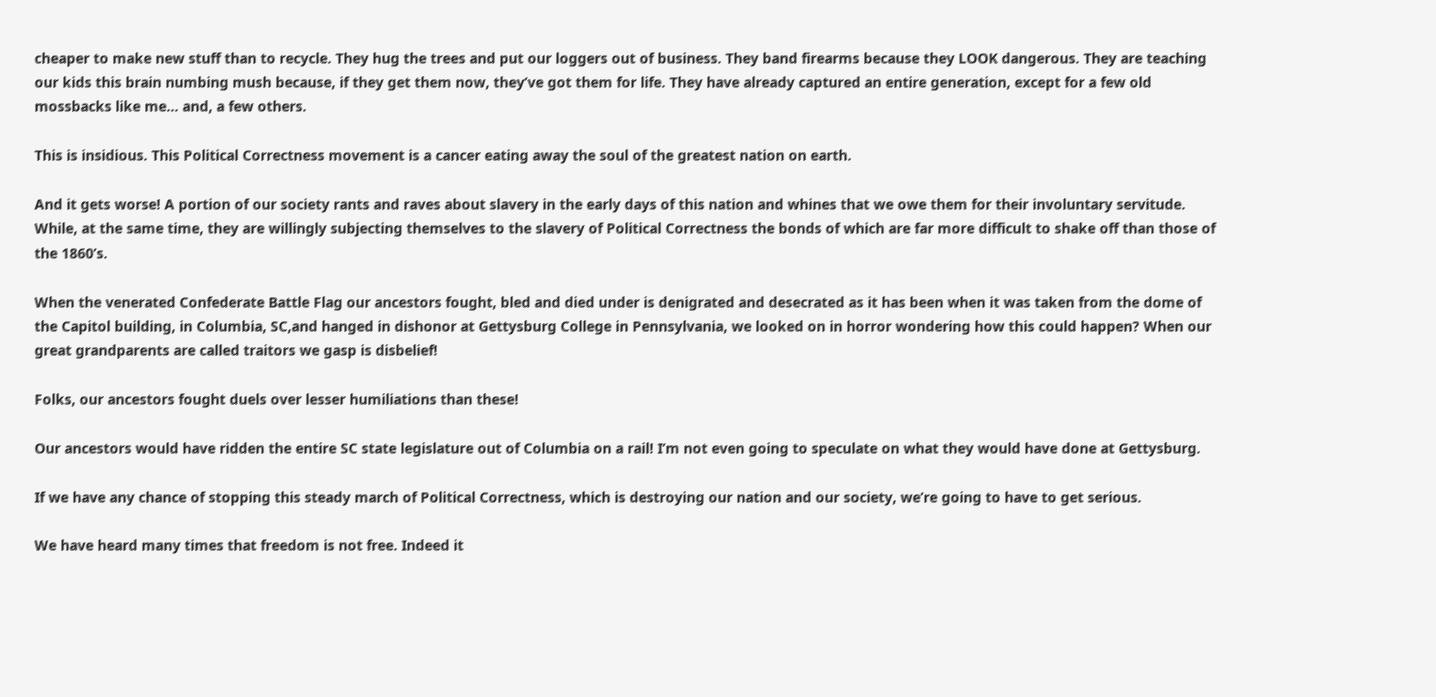cheaper to make new stuff than to recycle. They hug the trees and put our loggers out of business. They band firearms because they LOOK dangerous. They are teaching our kids this brain numbing mush because, if they get them now, they’ve got them for life. They have already captured an entire generation, except for a few old mossbacks like me… and, a few others.

This is insidious. This Political Correctness movement is a cancer eating away the soul of the greatest nation on earth.

And it gets worse! A portion of our society rants and raves about slavery in the early days of this nation and whines that we owe them for their involuntary servitude. While, at the same time, they are willingly subjecting themselves to the slavery of Political Correctness the bonds of which are far more difficult to shake off than those of the 1860’s.

When the venerated Confederate Battle Flag our ancestors fought, bled and died under is denigrated and desecrated as it has been when it was taken from the dome of the Capitol building, in Columbia, SC,and hanged in dishonor at Gettysburg College in Pennsylvania, we looked on in horror wondering how this could happen? When our great grandparents are called traitors we gasp is disbelief!

Folks, our ancestors fought duels over lesser humiliations than these!

Our ancestors would have ridden the entire SC state legislature out of Columbia on a rail! I’m not even going to speculate on what they would have done at Gettysburg.

If we have any chance of stopping this steady march of Political Correctness, which is destroying our nation and our society, we’re going to have to get serious.

We have heard many times that freedom is not free. Indeed it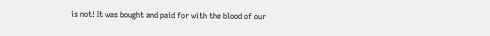is not! It was bought and paid for with the blood of our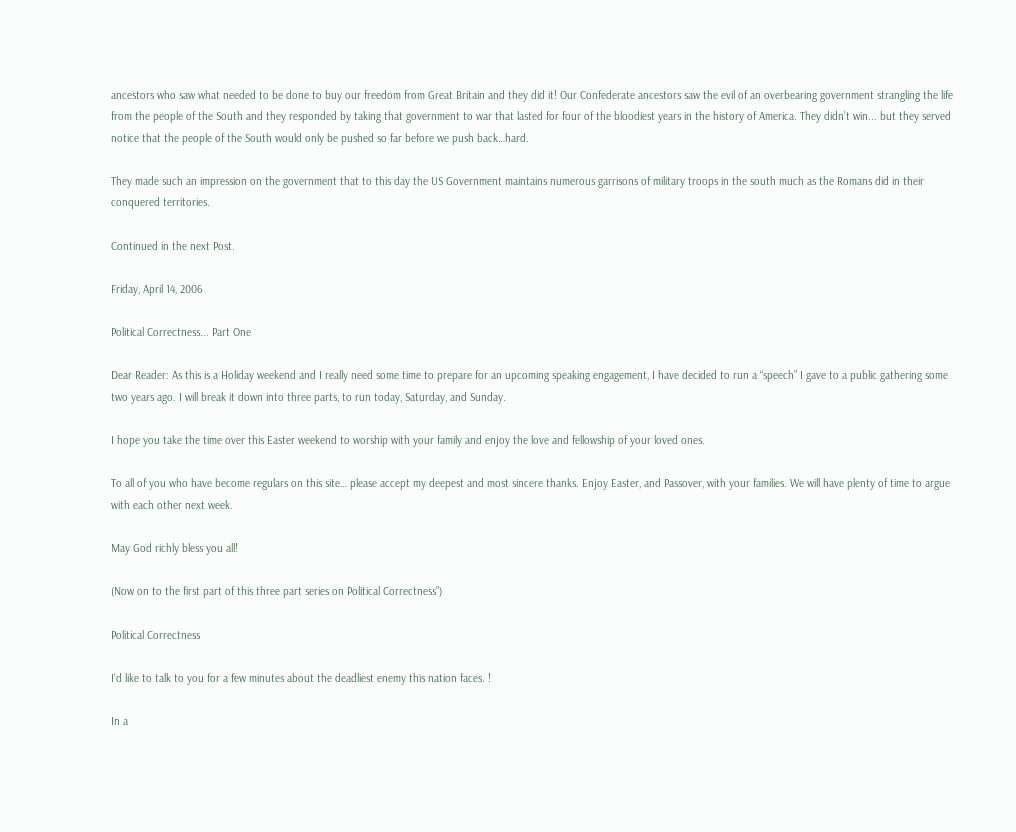ancestors who saw what needed to be done to buy our freedom from Great Britain and they did it! Our Confederate ancestors saw the evil of an overbearing government strangling the life from the people of the South and they responded by taking that government to war that lasted for four of the bloodiest years in the history of America. They didn’t win... but they served notice that the people of the South would only be pushed so far before we push back…hard.

They made such an impression on the government that to this day the US Government maintains numerous garrisons of military troops in the south much as the Romans did in their conquered territories.

Continued in the next Post.

Friday, April 14, 2006

Political Correctness... Part One

Dear Reader: As this is a Holiday weekend and I really need some time to prepare for an upcoming speaking engagement, I have decided to run a “speech” I gave to a public gathering some two years ago. I will break it down into three parts, to run today, Saturday, and Sunday.

I hope you take the time over this Easter weekend to worship with your family and enjoy the love and fellowship of your loved ones.

To all of you who have become regulars on this site… please accept my deepest and most sincere thanks. Enjoy Easter, and Passover, with your families. We will have plenty of time to argue with each other next week.

May God richly bless you all!

(Now on to the first part of this three part series on Political Correctness”)

Political Correctness

I’d like to talk to you for a few minutes about the deadliest enemy this nation faces. !

In a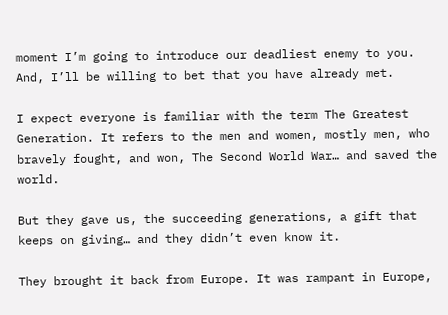moment I’m going to introduce our deadliest enemy to you. And, I’ll be willing to bet that you have already met.

I expect everyone is familiar with the term The Greatest Generation. It refers to the men and women, mostly men, who bravely fought, and won, The Second World War… and saved the world.

But they gave us, the succeeding generations, a gift that keeps on giving… and they didn’t even know it.

They brought it back from Europe. It was rampant in Europe,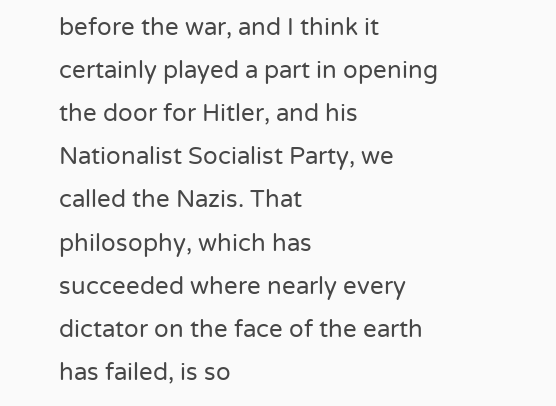before the war, and I think it certainly played a part in opening the door for Hitler, and his Nationalist Socialist Party, we called the Nazis. That philosophy, which has succeeded where nearly every dictator on the face of the earth has failed, is so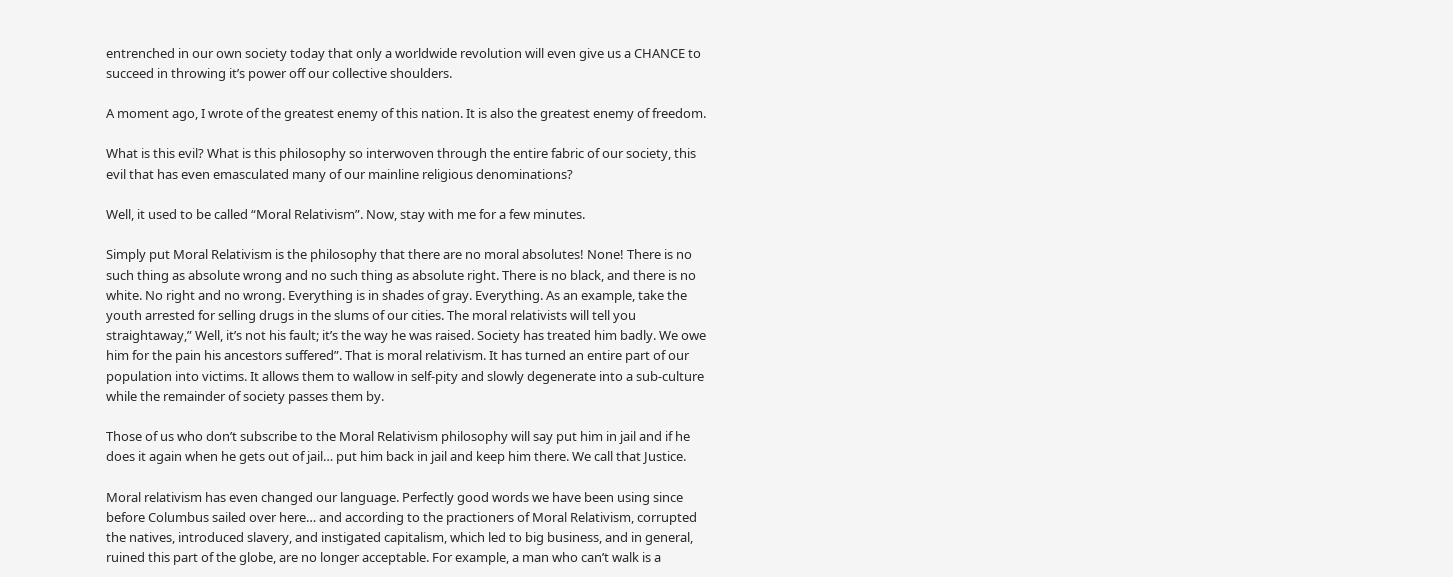entrenched in our own society today that only a worldwide revolution will even give us a CHANCE to succeed in throwing it’s power off our collective shoulders.

A moment ago, I wrote of the greatest enemy of this nation. It is also the greatest enemy of freedom.

What is this evil? What is this philosophy so interwoven through the entire fabric of our society, this evil that has even emasculated many of our mainline religious denominations?

Well, it used to be called “Moral Relativism”. Now, stay with me for a few minutes.

Simply put Moral Relativism is the philosophy that there are no moral absolutes! None! There is no such thing as absolute wrong and no such thing as absolute right. There is no black, and there is no white. No right and no wrong. Everything is in shades of gray. Everything. As an example, take the youth arrested for selling drugs in the slums of our cities. The moral relativists will tell you straightaway,” Well, it’s not his fault; it’s the way he was raised. Society has treated him badly. We owe him for the pain his ancestors suffered”. That is moral relativism. It has turned an entire part of our population into victims. It allows them to wallow in self-pity and slowly degenerate into a sub-culture while the remainder of society passes them by.

Those of us who don’t subscribe to the Moral Relativism philosophy will say put him in jail and if he does it again when he gets out of jail… put him back in jail and keep him there. We call that Justice.

Moral relativism has even changed our language. Perfectly good words we have been using since before Columbus sailed over here… and according to the practioners of Moral Relativism, corrupted the natives, introduced slavery, and instigated capitalism, which led to big business, and in general, ruined this part of the globe, are no longer acceptable. For example, a man who can’t walk is a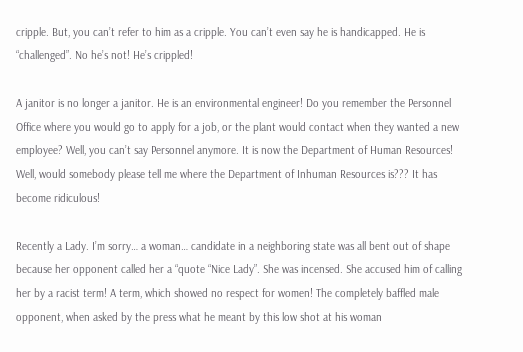cripple. But, you can’t refer to him as a cripple. You can’t even say he is handicapped. He is “challenged”. No he’s not! He’s crippled!

A janitor is no longer a janitor. He is an environmental engineer! Do you remember the Personnel Office where you would go to apply for a job, or the plant would contact when they wanted a new employee? Well, you can’t say Personnel anymore. It is now the Department of Human Resources! Well, would somebody please tell me where the Department of Inhuman Resources is??? It has become ridiculous!

Recently a Lady. I’m sorry… a woman… candidate in a neighboring state was all bent out of shape because her opponent called her a “quote “Nice Lady”. She was incensed. She accused him of calling her by a racist term! A term, which showed no respect for women! The completely baffled male opponent, when asked by the press what he meant by this low shot at his woman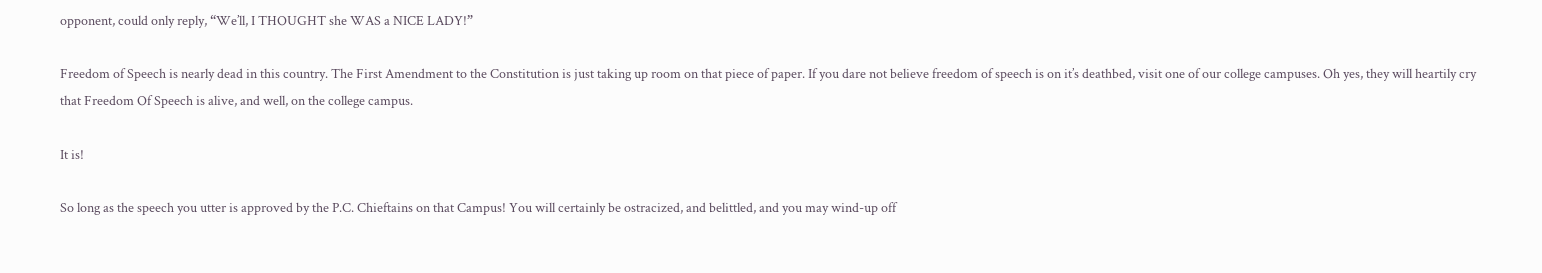opponent, could only reply, “We’ll, I THOUGHT she WAS a NICE LADY!”

Freedom of Speech is nearly dead in this country. The First Amendment to the Constitution is just taking up room on that piece of paper. If you dare not believe freedom of speech is on it’s deathbed, visit one of our college campuses. Oh yes, they will heartily cry that Freedom Of Speech is alive, and well, on the college campus.

It is!

So long as the speech you utter is approved by the P.C. Chieftains on that Campus! You will certainly be ostracized, and belittled, and you may wind-up off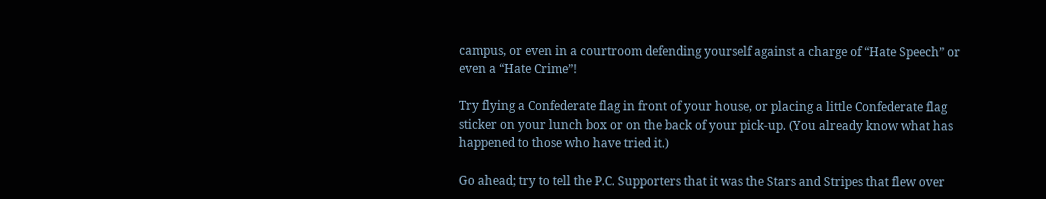campus, or even in a courtroom defending yourself against a charge of “Hate Speech” or even a “Hate Crime”!

Try flying a Confederate flag in front of your house, or placing a little Confederate flag sticker on your lunch box or on the back of your pick-up. (You already know what has happened to those who have tried it.)

Go ahead; try to tell the P.C. Supporters that it was the Stars and Stripes that flew over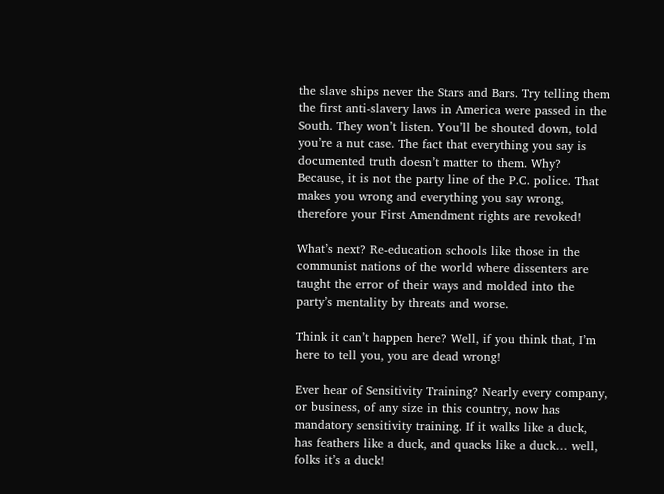the slave ships never the Stars and Bars. Try telling them the first anti-slavery laws in America were passed in the South. They won’t listen. You’ll be shouted down, told you’re a nut case. The fact that everything you say is documented truth doesn’t matter to them. Why? Because, it is not the party line of the P.C. police. That makes you wrong and everything you say wrong, therefore your First Amendment rights are revoked!

What’s next? Re-education schools like those in the communist nations of the world where dissenters are taught the error of their ways and molded into the party’s mentality by threats and worse.

Think it can’t happen here? Well, if you think that, I’m here to tell you, you are dead wrong!

Ever hear of Sensitivity Training? Nearly every company, or business, of any size in this country, now has mandatory sensitivity training. If it walks like a duck, has feathers like a duck, and quacks like a duck… well, folks it’s a duck!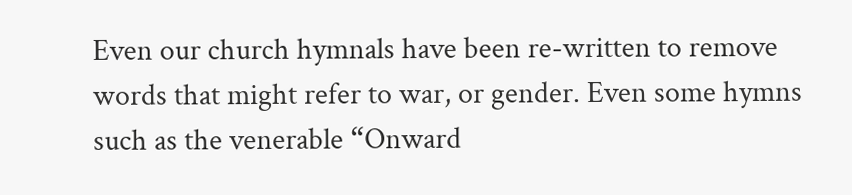Even our church hymnals have been re-written to remove words that might refer to war, or gender. Even some hymns such as the venerable “Onward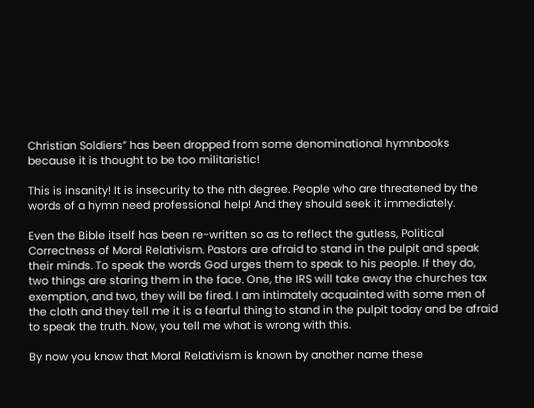Christian Soldiers” has been dropped from some denominational hymnbooks because it is thought to be too militaristic!

This is insanity! It is insecurity to the nth degree. People who are threatened by the words of a hymn need professional help! And they should seek it immediately.

Even the Bible itself has been re-written so as to reflect the gutless, Political Correctness of Moral Relativism. Pastors are afraid to stand in the pulpit and speak their minds. To speak the words God urges them to speak to his people. If they do, two things are staring them in the face. One, the IRS will take away the churches tax exemption, and two, they will be fired. I am intimately acquainted with some men of the cloth and they tell me it is a fearful thing to stand in the pulpit today and be afraid to speak the truth. Now, you tell me what is wrong with this.

By now you know that Moral Relativism is known by another name these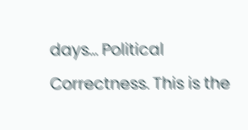days… Political Correctness. This is the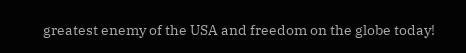greatest enemy of the USA and freedom on the globe today!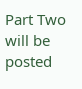Part Two will be posted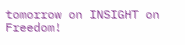tomorrow on INSIGHT on Freedom!